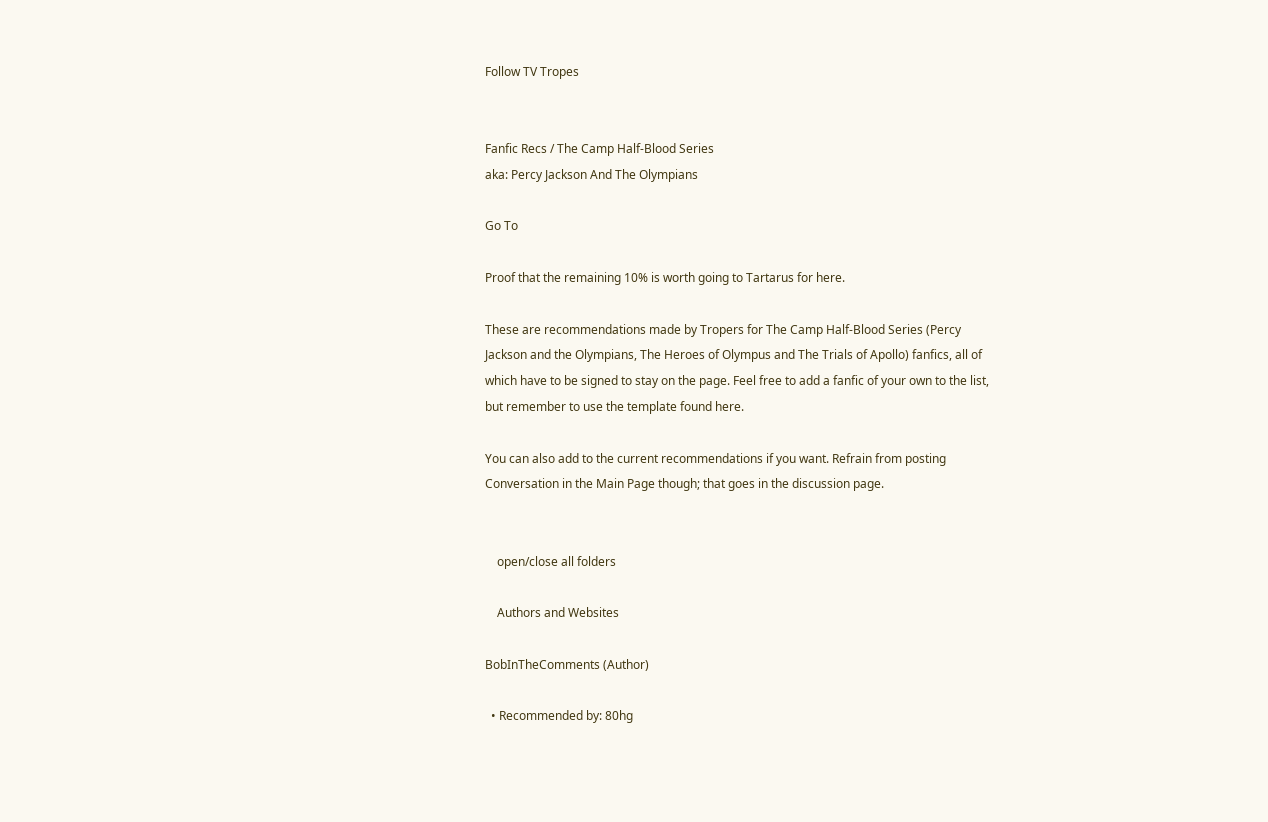Follow TV Tropes


Fanfic Recs / The Camp Half-Blood Series
aka: Percy Jackson And The Olympians

Go To

Proof that the remaining 10% is worth going to Tartarus for here.

These are recommendations made by Tropers for The Camp Half-Blood Series (Percy Jackson and the Olympians, The Heroes of Olympus and The Trials of Apollo) fanfics, all of which have to be signed to stay on the page. Feel free to add a fanfic of your own to the list, but remember to use the template found here.

You can also add to the current recommendations if you want. Refrain from posting Conversation in the Main Page though; that goes in the discussion page.


    open/close all folders

    Authors and Websites

BobInTheComments (Author)

  • Recommended by: 80hg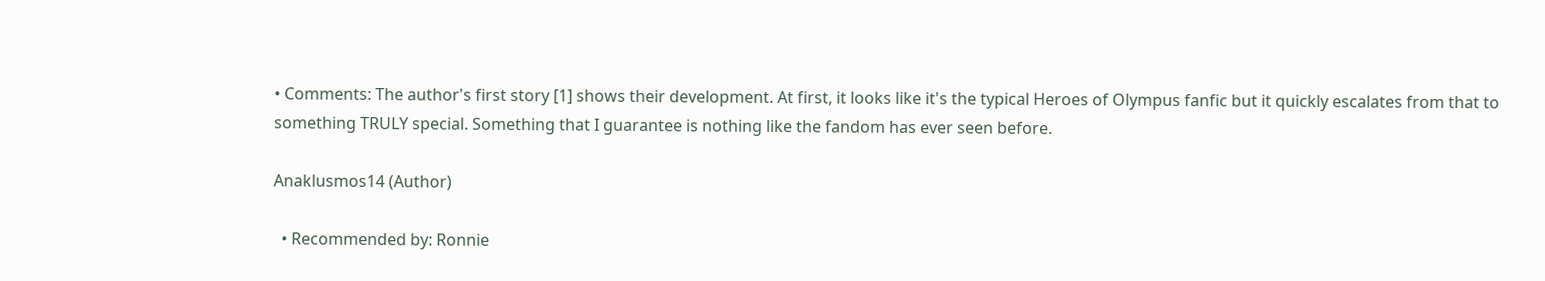• Comments: The author's first story [1] shows their development. At first, it looks like it's the typical Heroes of Olympus fanfic but it quickly escalates from that to something TRULY special. Something that I guarantee is nothing like the fandom has ever seen before.

Anaklusmos14 (Author)

  • Recommended by: Ronnie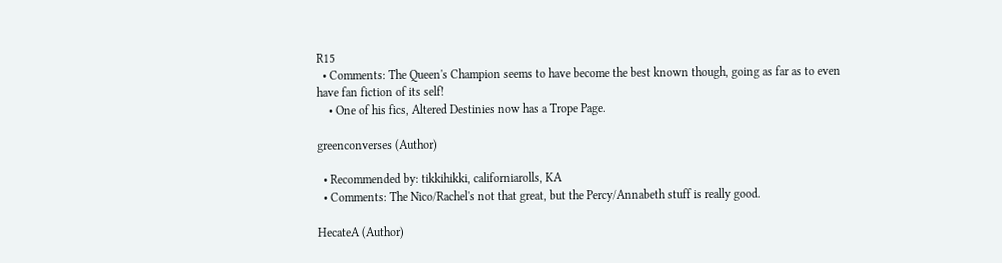R15
  • Comments: The Queen's Champion seems to have become the best known though, going as far as to even have fan fiction of its self!
    • One of his fics, Altered Destinies now has a Trope Page.

greenconverses (Author)

  • Recommended by: tikkihikki, californiarolls, KA
  • Comments: The Nico/Rachel's not that great, but the Percy/Annabeth stuff is really good.

HecateA (Author)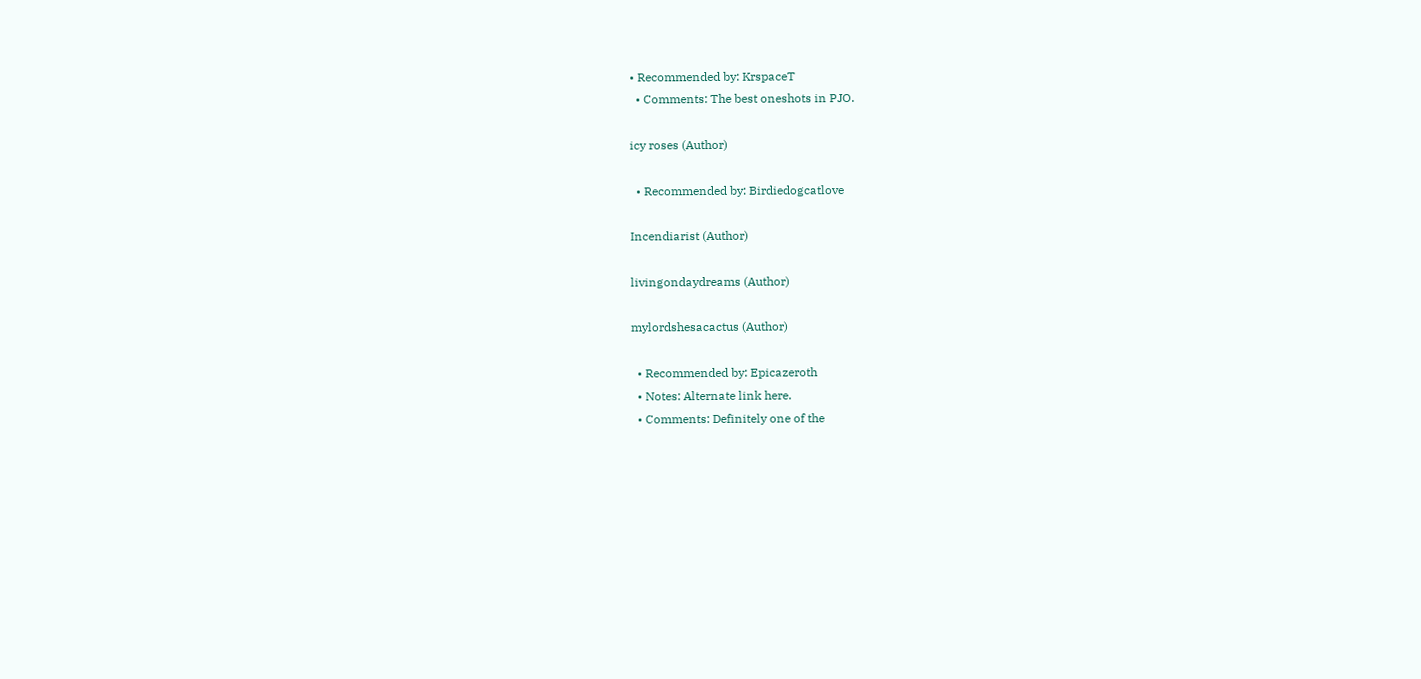• Recommended by: KrspaceT
  • Comments: The best oneshots in PJO.

icy roses (Author)

  • Recommended by: Birdiedogcatlove

Incendiarist (Author)

livingondaydreams (Author)

mylordshesacactus (Author)

  • Recommended by: Epicazeroth
  • Notes: Alternate link here.
  • Comments: Definitely one of the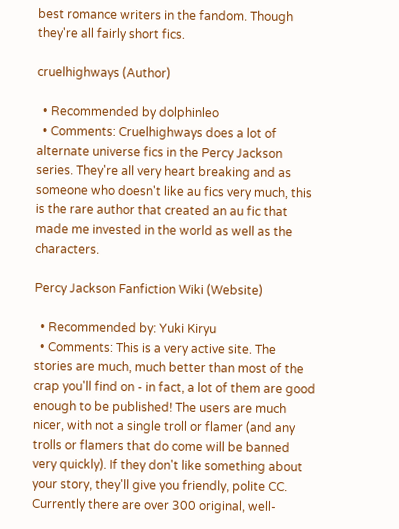best romance writers in the fandom. Though they're all fairly short fics.

cruelhighways (Author)

  • Recommended by dolphinleo
  • Comments: Cruelhighways does a lot of alternate universe fics in the Percy Jackson series. They're all very heart breaking and as someone who doesn't like au fics very much, this is the rare author that created an au fic that made me invested in the world as well as the characters.

Percy Jackson Fanfiction Wiki (Website)

  • Recommended by: Yuki Kiryu
  • Comments: This is a very active site. The stories are much, much better than most of the crap you'll find on - in fact, a lot of them are good enough to be published! The users are much nicer, with not a single troll or flamer (and any trolls or flamers that do come will be banned very quickly). If they don't like something about your story, they'll give you friendly, polite CC. Currently there are over 300 original, well-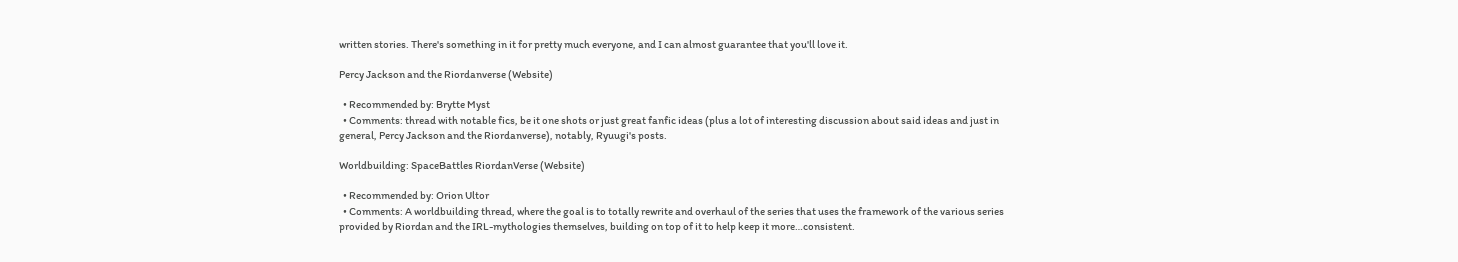written stories. There's something in it for pretty much everyone, and I can almost guarantee that you'll love it.

Percy Jackson and the Riordanverse (Website)

  • Recommended by: Brytte Myst
  • Comments: thread with notable fics, be it one shots or just great fanfic ideas (plus a lot of interesting discussion about said ideas and just in general, Percy Jackson and the Riordanverse), notably, Ryuugi's posts.

Worldbuilding: SpaceBattles RiordanVerse (Website)

  • Recommended by: Orion Ultor
  • Comments: A worldbuilding thread, where the goal is to totally rewrite and overhaul of the series that uses the framework of the various series provided by Riordan and the IRL-mythologies themselves, building on top of it to help keep it more…consistent.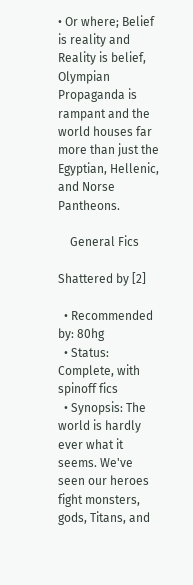• Or where; Belief is reality and Reality is belief, Olympian Propaganda is rampant and the world houses far more than just the Egyptian, Hellenic, and Norse Pantheons.

    General Fics

Shattered by [2]

  • Recommended by: 80hg
  • Status: Complete, with spinoff fics
  • Synopsis: The world is hardly ever what it seems. We've seen our heroes fight monsters, gods, Titans, and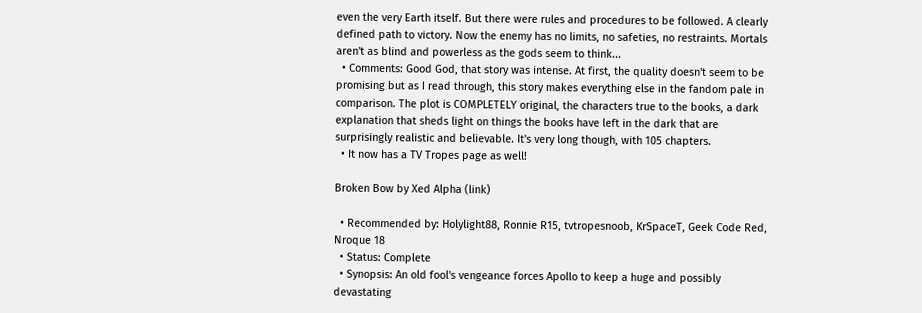even the very Earth itself. But there were rules and procedures to be followed. A clearly defined path to victory. Now the enemy has no limits, no safeties, no restraints. Mortals aren't as blind and powerless as the gods seem to think...
  • Comments: Good God, that story was intense. At first, the quality doesn't seem to be promising but as I read through, this story makes everything else in the fandom pale in comparison. The plot is COMPLETELY original, the characters true to the books, a dark explanation that sheds light on things the books have left in the dark that are surprisingly realistic and believable. It's very long though, with 105 chapters.
  • It now has a TV Tropes page as well!

Broken Bow by Xed Alpha (link)

  • Recommended by: Holylight88, Ronnie R15, tvtropesnoob, KrSpaceT, Geek Code Red, Nroque 18
  • Status: Complete
  • Synopsis: An old fool's vengeance forces Apollo to keep a huge and possibly devastating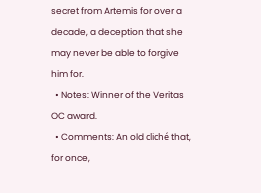secret from Artemis for over a decade, a deception that she may never be able to forgive him for.
  • Notes: Winner of the Veritas OC award.
  • Comments: An old cliché that, for once,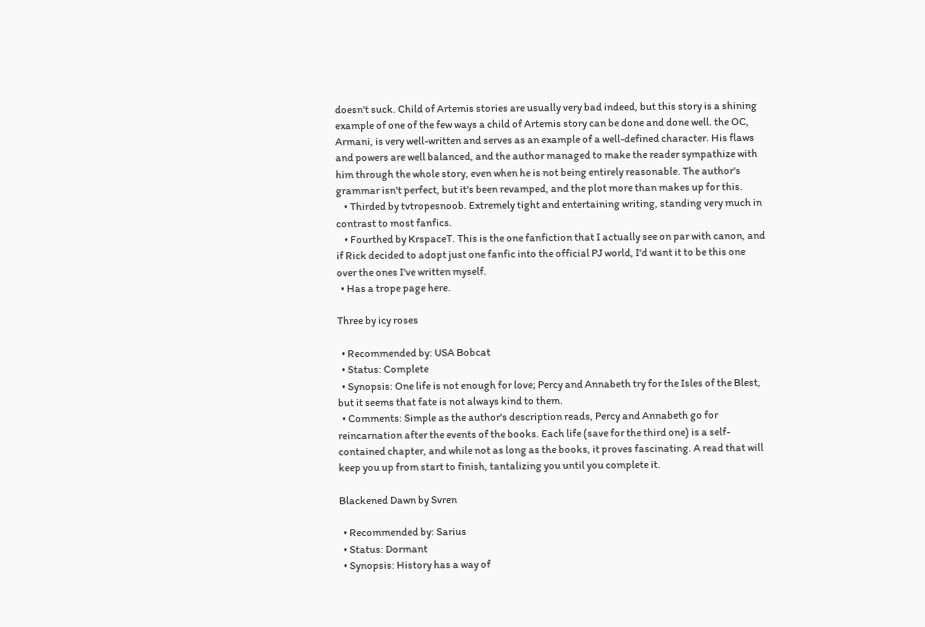doesn't suck. Child of Artemis stories are usually very bad indeed, but this story is a shining example of one of the few ways a child of Artemis story can be done and done well. the OC, Armani, is very well-written and serves as an example of a well-defined character. His flaws and powers are well balanced, and the author managed to make the reader sympathize with him through the whole story, even when he is not being entirely reasonable. The author's grammar isn't perfect, but it's been revamped, and the plot more than makes up for this.
    • Thirded by tvtropesnoob. Extremely tight and entertaining writing, standing very much in contrast to most fanfics.
    • Fourthed by KrspaceT. This is the one fanfiction that I actually see on par with canon, and if Rick decided to adopt just one fanfic into the official PJ world, I'd want it to be this one over the ones I've written myself.
  • Has a trope page here.

Three by icy roses

  • Recommended by: USA Bobcat
  • Status: Complete
  • Synopsis: One life is not enough for love; Percy and Annabeth try for the Isles of the Blest, but it seems that fate is not always kind to them.
  • Comments: Simple as the author's description reads, Percy and Annabeth go for reincarnation after the events of the books. Each life (save for the third one) is a self-contained chapter, and while not as long as the books, it proves fascinating. A read that will keep you up from start to finish, tantalizing you until you complete it.

Blackened Dawn by Svren

  • Recommended by: Sarius
  • Status: Dormant
  • Synopsis: History has a way of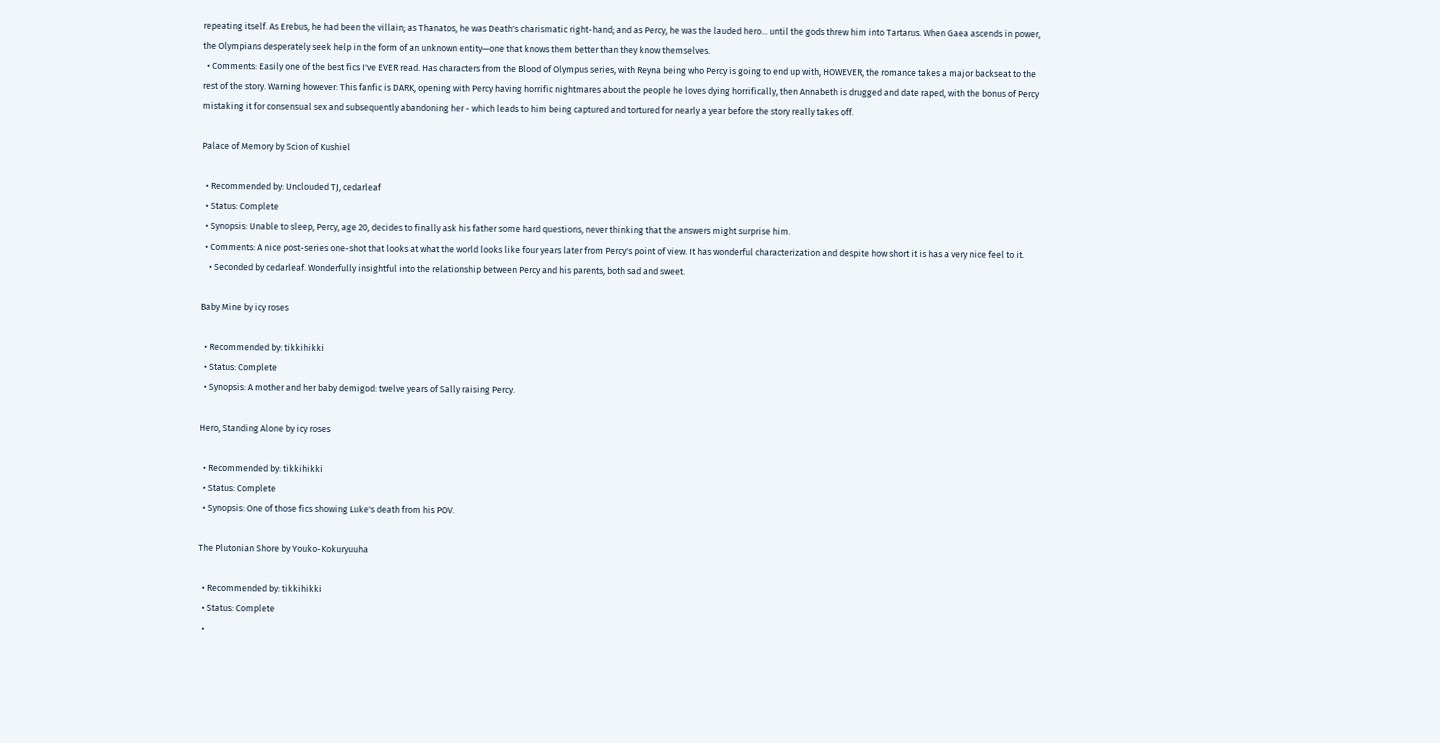repeating itself. As Erebus, he had been the villain; as Thanatos, he was Death's charismatic right-hand; and as Percy, he was the lauded hero... until the gods threw him into Tartarus. When Gaea ascends in power, the Olympians desperately seek help in the form of an unknown entity—one that knows them better than they know themselves.
  • Comments: Easily one of the best fics I've EVER read. Has characters from the Blood of Olympus series, with Reyna being who Percy is going to end up with, HOWEVER, the romance takes a major backseat to the rest of the story. Warning however: This fanfic is DARK, opening with Percy having horrific nightmares about the people he loves dying horrifically, then Annabeth is drugged and date raped, with the bonus of Percy mistaking it for consensual sex and subsequently abandoning her - which leads to him being captured and tortured for nearly a year before the story really takes off.

Palace of Memory by Scion of Kushiel

  • Recommended by: Unclouded TJ, cedarleaf
  • Status: Complete
  • Synopsis: Unable to sleep, Percy, age 20, decides to finally ask his father some hard questions, never thinking that the answers might surprise him.
  • Comments: A nice post-series one-shot that looks at what the world looks like four years later from Percy's point of view. It has wonderful characterization and despite how short it is has a very nice feel to it.
    • Seconded by cedarleaf. Wonderfully insightful into the relationship between Percy and his parents, both sad and sweet.

Baby Mine by icy roses

  • Recommended by: tikkihikki
  • Status: Complete
  • Synopsis: A mother and her baby demigod: twelve years of Sally raising Percy.

Hero, Standing Alone by icy roses

  • Recommended by: tikkihikki
  • Status: Complete
  • Synopsis: One of those fics showing Luke's death from his POV.

The Plutonian Shore by Youko-Kokuryuuha

  • Recommended by: tikkihikki
  • Status: Complete
  •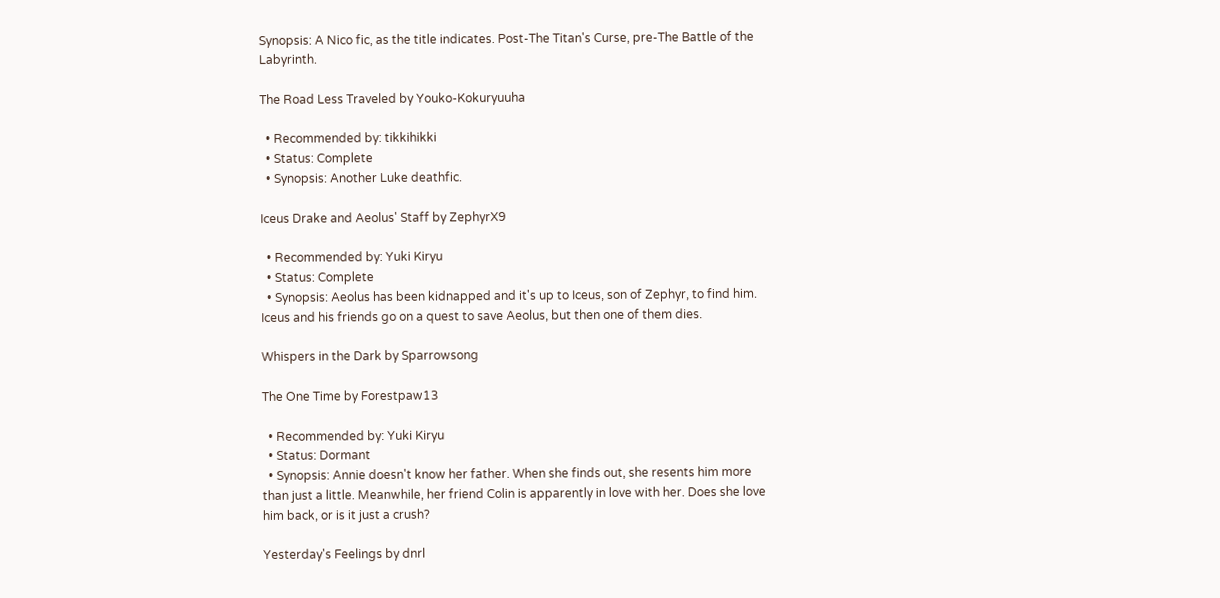Synopsis: A Nico fic, as the title indicates. Post-The Titan's Curse, pre-The Battle of the Labyrinth.

The Road Less Traveled by Youko-Kokuryuuha

  • Recommended by: tikkihikki
  • Status: Complete
  • Synopsis: Another Luke deathfic.

Iceus Drake and Aeolus' Staff by ZephyrX9

  • Recommended by: Yuki Kiryu
  • Status: Complete
  • Synopsis: Aeolus has been kidnapped and it's up to Iceus, son of Zephyr, to find him. Iceus and his friends go on a quest to save Aeolus, but then one of them dies.

Whispers in the Dark by Sparrowsong

The One Time by Forestpaw13

  • Recommended by: Yuki Kiryu
  • Status: Dormant
  • Synopsis: Annie doesn't know her father. When she finds out, she resents him more than just a little. Meanwhile, her friend Colin is apparently in love with her. Does she love him back, or is it just a crush?

Yesterday's Feelings by dnrl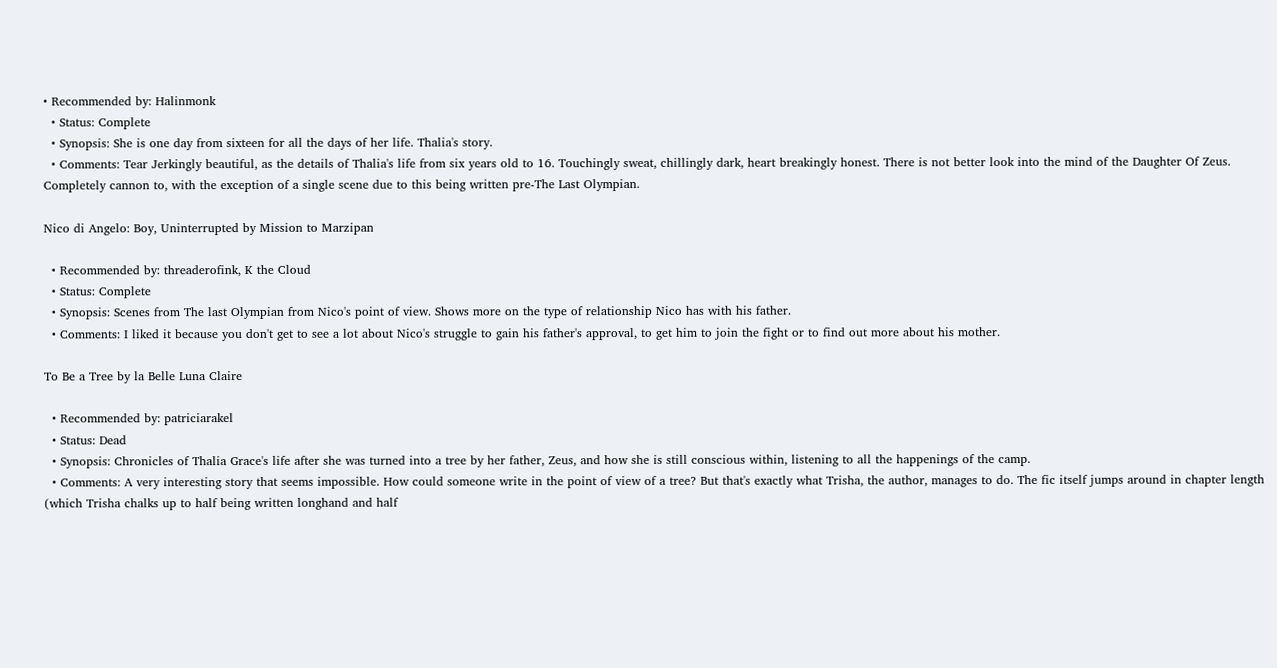• Recommended by: Halinmonk
  • Status: Complete
  • Synopsis: She is one day from sixteen for all the days of her life. Thalia's story.
  • Comments: Tear Jerkingly beautiful, as the details of Thalia's life from six years old to 16. Touchingly sweat, chillingly dark, heart breakingly honest. There is not better look into the mind of the Daughter Of Zeus. Completely cannon to, with the exception of a single scene due to this being written pre-The Last Olympian.

Nico di Angelo: Boy, Uninterrupted by Mission to Marzipan

  • Recommended by: threaderofink, K the Cloud
  • Status: Complete
  • Synopsis: Scenes from The last Olympian from Nico's point of view. Shows more on the type of relationship Nico has with his father.
  • Comments: I liked it because you don't get to see a lot about Nico's struggle to gain his father's approval, to get him to join the fight or to find out more about his mother.

To Be a Tree by la Belle Luna Claire

  • Recommended by: patriciarakel
  • Status: Dead
  • Synopsis: Chronicles of Thalia Grace's life after she was turned into a tree by her father, Zeus, and how she is still conscious within, listening to all the happenings of the camp.
  • Comments: A very interesting story that seems impossible. How could someone write in the point of view of a tree? But that's exactly what Trisha, the author, manages to do. The fic itself jumps around in chapter length (which Trisha chalks up to half being written longhand and half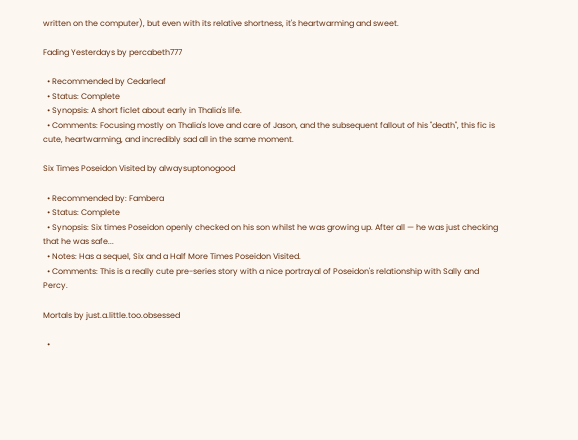written on the computer), but even with its relative shortness, it's heartwarming and sweet.

Fading Yesterdays by percabeth777

  • Recommended by Cedarleaf
  • Status: Complete
  • Synopsis: A short ficlet about early in Thalia's life.
  • Comments: Focusing mostly on Thalia's love and care of Jason, and the subsequent fallout of his "death", this fic is cute, heartwarming, and incredibly sad all in the same moment.

Six Times Poseidon Visited by alwaysuptonogood

  • Recommended by: Fambera
  • Status: Complete
  • Synopsis: Six times Poseidon openly checked on his son whilst he was growing up. After all — he was just checking that he was safe...
  • Notes: Has a sequel, Six and a Half More Times Poseidon Visited.
  • Comments: This is a really cute pre-series story with a nice portrayal of Poseidon's relationship with Sally and Percy.

Mortals by just.a.little.too.obsessed

  •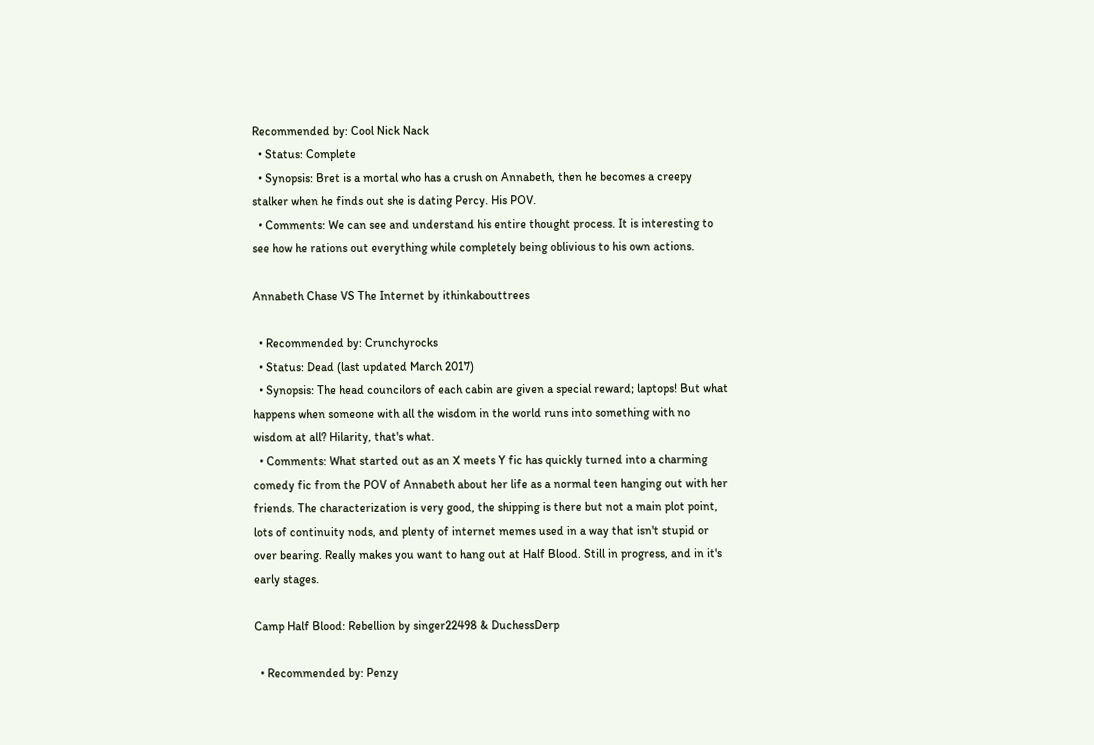Recommended by: Cool Nick Nack
  • Status: Complete
  • Synopsis: Bret is a mortal who has a crush on Annabeth, then he becomes a creepy stalker when he finds out she is dating Percy. His POV.
  • Comments: We can see and understand his entire thought process. It is interesting to see how he rations out everything while completely being oblivious to his own actions.

Annabeth Chase VS The Internet by ithinkabouttrees

  • Recommended by: Crunchyrocks
  • Status: Dead (last updated March 2017)
  • Synopsis: The head councilors of each cabin are given a special reward; laptops! But what happens when someone with all the wisdom in the world runs into something with no wisdom at all? Hilarity, that's what.
  • Comments: What started out as an X meets Y fic has quickly turned into a charming comedy fic from the POV of Annabeth about her life as a normal teen hanging out with her friends. The characterization is very good, the shipping is there but not a main plot point, lots of continuity nods, and plenty of internet memes used in a way that isn't stupid or over bearing. Really makes you want to hang out at Half Blood. Still in progress, and in it's early stages.

Camp Half Blood: Rebellion by singer22498 & DuchessDerp

  • Recommended by: Penzy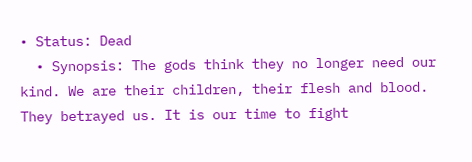• Status: Dead
  • Synopsis: The gods think they no longer need our kind. We are their children, their flesh and blood. They betrayed us. It is our time to fight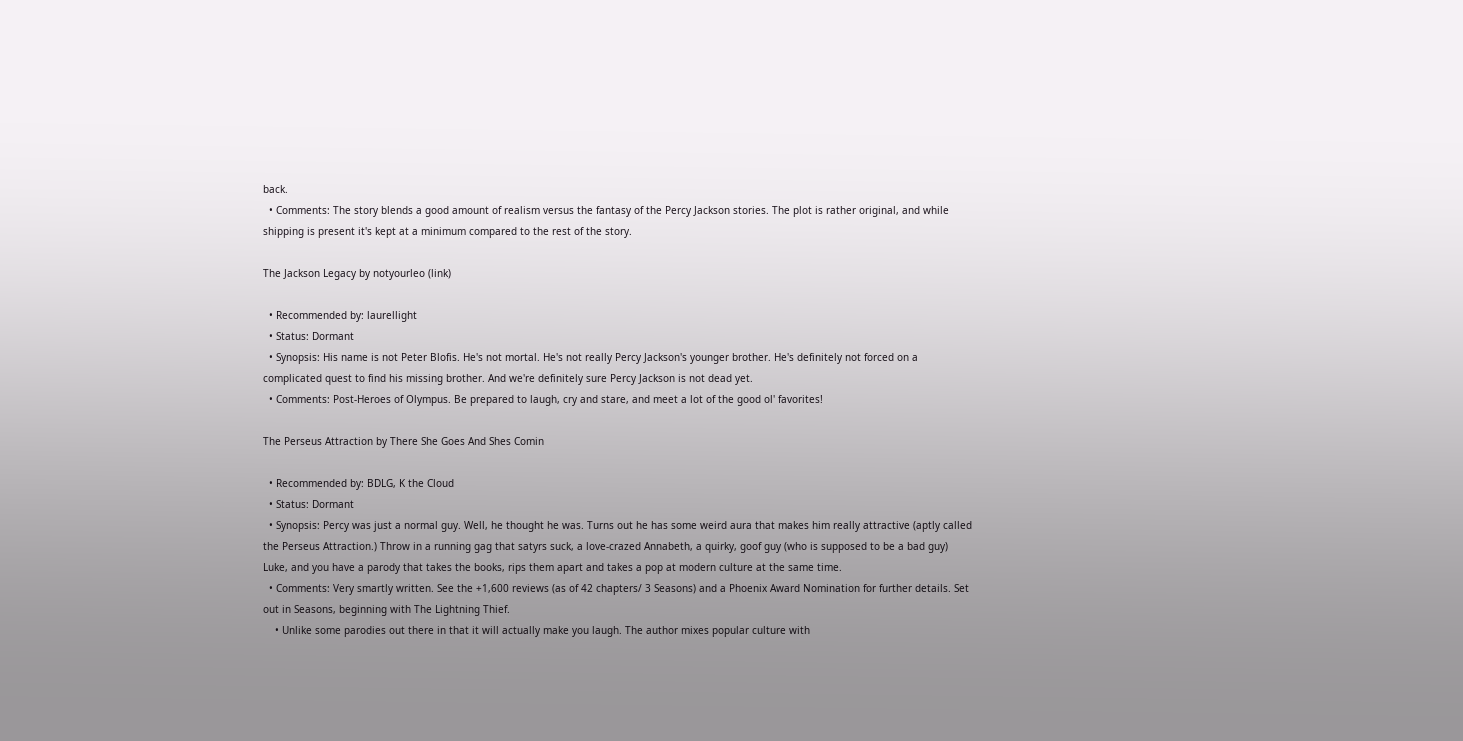back.
  • Comments: The story blends a good amount of realism versus the fantasy of the Percy Jackson stories. The plot is rather original, and while shipping is present it's kept at a minimum compared to the rest of the story.

The Jackson Legacy by notyourleo (link)

  • Recommended by: laurellight
  • Status: Dormant
  • Synopsis: His name is not Peter Blofis. He's not mortal. He's not really Percy Jackson's younger brother. He's definitely not forced on a complicated quest to find his missing brother. And we're definitely sure Percy Jackson is not dead yet.
  • Comments: Post-Heroes of Olympus. Be prepared to laugh, cry and stare, and meet a lot of the good ol' favorites!

The Perseus Attraction by There She Goes And Shes Comin

  • Recommended by: BDLG, K the Cloud
  • Status: Dormant
  • Synopsis: Percy was just a normal guy. Well, he thought he was. Turns out he has some weird aura that makes him really attractive (aptly called the Perseus Attraction.) Throw in a running gag that satyrs suck, a love-crazed Annabeth, a quirky, goof guy (who is supposed to be a bad guy) Luke, and you have a parody that takes the books, rips them apart and takes a pop at modern culture at the same time.
  • Comments: Very smartly written. See the +1,600 reviews (as of 42 chapters/ 3 Seasons) and a Phoenix Award Nomination for further details. Set out in Seasons, beginning with The Lightning Thief.
    • Unlike some parodies out there in that it will actually make you laugh. The author mixes popular culture with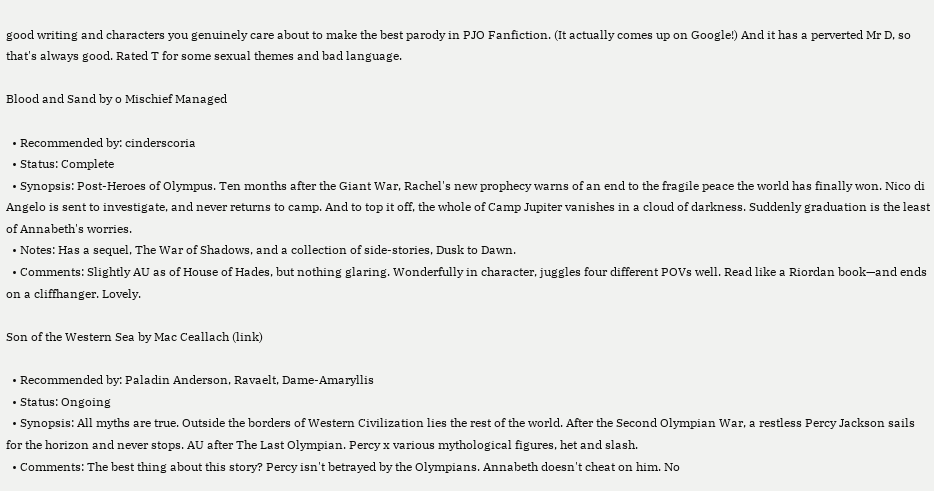good writing and characters you genuinely care about to make the best parody in PJO Fanfiction. (It actually comes up on Google!) And it has a perverted Mr D, so that's always good. Rated T for some sexual themes and bad language.

Blood and Sand by o Mischief Managed

  • Recommended by: cinderscoria
  • Status: Complete
  • Synopsis: Post-Heroes of Olympus. Ten months after the Giant War, Rachel's new prophecy warns of an end to the fragile peace the world has finally won. Nico di Angelo is sent to investigate, and never returns to camp. And to top it off, the whole of Camp Jupiter vanishes in a cloud of darkness. Suddenly graduation is the least of Annabeth's worries.
  • Notes: Has a sequel, The War of Shadows, and a collection of side-stories, Dusk to Dawn.
  • Comments: Slightly AU as of House of Hades, but nothing glaring. Wonderfully in character, juggles four different POVs well. Read like a Riordan book—and ends on a cliffhanger. Lovely.

Son of the Western Sea by Mac Ceallach (link)

  • Recommended by: Paladin Anderson, Ravaelt, Dame-Amaryllis
  • Status: Ongoing
  • Synopsis: All myths are true. Outside the borders of Western Civilization lies the rest of the world. After the Second Olympian War, a restless Percy Jackson sails for the horizon and never stops. AU after The Last Olympian. Percy x various mythological figures, het and slash.
  • Comments: The best thing about this story? Percy isn't betrayed by the Olympians. Annabeth doesn't cheat on him. No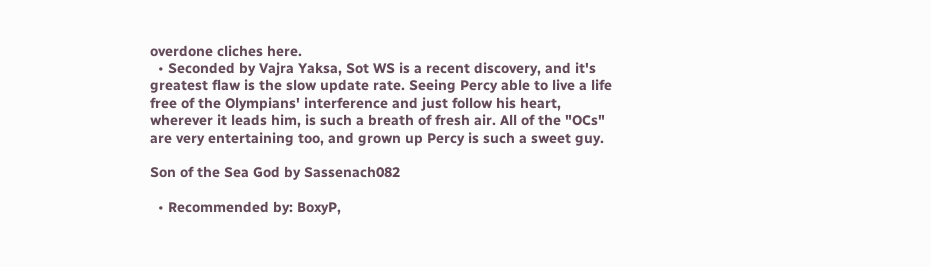overdone cliches here.
  • Seconded by Vajra Yaksa, Sot WS is a recent discovery, and it's greatest flaw is the slow update rate. Seeing Percy able to live a life free of the Olympians' interference and just follow his heart, wherever it leads him, is such a breath of fresh air. All of the "OCs" are very entertaining too, and grown up Percy is such a sweet guy.

Son of the Sea God by Sassenach082

  • Recommended by: BoxyP,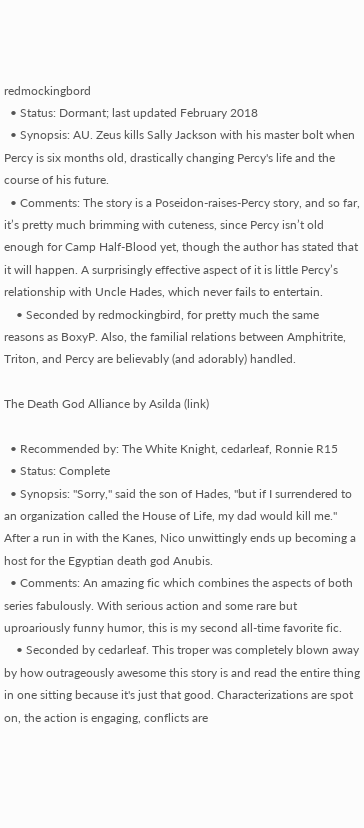redmockingbord
  • Status: Dormant; last updated February 2018
  • Synopsis: AU. Zeus kills Sally Jackson with his master bolt when Percy is six months old, drastically changing Percy's life and the course of his future.
  • Comments: The story is a Poseidon-raises-Percy story, and so far, it’s pretty much brimming with cuteness, since Percy isn’t old enough for Camp Half-Blood yet, though the author has stated that it will happen. A surprisingly effective aspect of it is little Percy’s relationship with Uncle Hades, which never fails to entertain.
    • Seconded by redmockingbird, for pretty much the same reasons as BoxyP. Also, the familial relations between Amphitrite, Triton, and Percy are believably (and adorably) handled.

The Death God Alliance by Asilda (link)

  • Recommended by: The White Knight, cedarleaf, Ronnie R15
  • Status: Complete
  • Synopsis: "Sorry," said the son of Hades, "but if I surrendered to an organization called the House of Life, my dad would kill me." After a run in with the Kanes, Nico unwittingly ends up becoming a host for the Egyptian death god Anubis.
  • Comments: An amazing fic which combines the aspects of both series fabulously. With serious action and some rare but uproariously funny humor, this is my second all-time favorite fic.
    • Seconded by cedarleaf. This troper was completely blown away by how outrageously awesome this story is and read the entire thing in one sitting because it's just that good. Characterizations are spot on, the action is engaging, conflicts are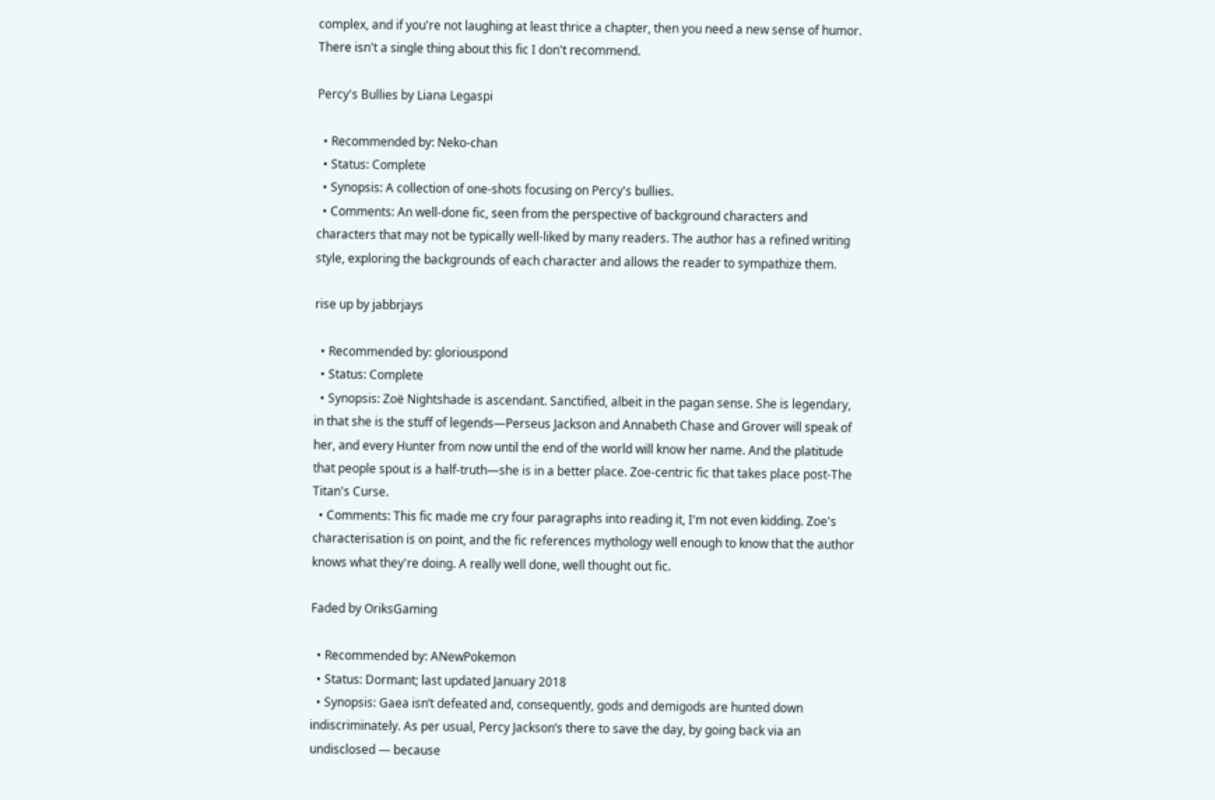complex, and if you're not laughing at least thrice a chapter, then you need a new sense of humor. There isn't a single thing about this fic I don't recommend.

Percy's Bullies by Liana Legaspi

  • Recommended by: Neko-chan
  • Status: Complete
  • Synopsis: A collection of one-shots focusing on Percy's bullies.
  • Comments: An well-done fic, seen from the perspective of background characters and characters that may not be typically well-liked by many readers. The author has a refined writing style, exploring the backgrounds of each character and allows the reader to sympathize them.

rise up by jabbrjays

  • Recommended by: gloriouspond
  • Status: Complete
  • Synopsis: Zoë Nightshade is ascendant. Sanctified, albeit in the pagan sense. She is legendary, in that she is the stuff of legends—Perseus Jackson and Annabeth Chase and Grover will speak of her, and every Hunter from now until the end of the world will know her name. And the platitude that people spout is a half-truth—she is in a better place. Zoe-centric fic that takes place post-The Titan's Curse.
  • Comments: This fic made me cry four paragraphs into reading it, I'm not even kidding. Zoe's characterisation is on point, and the fic references mythology well enough to know that the author knows what they're doing. A really well done, well thought out fic.

Faded by OriksGaming

  • Recommended by: ANewPokemon
  • Status: Dormant; last updated January 2018
  • Synopsis: Gaea isn’t defeated and, consequently, gods and demigods are hunted down indiscriminately. As per usual, Percy Jackson’s there to save the day, by going back via an undisclosed — because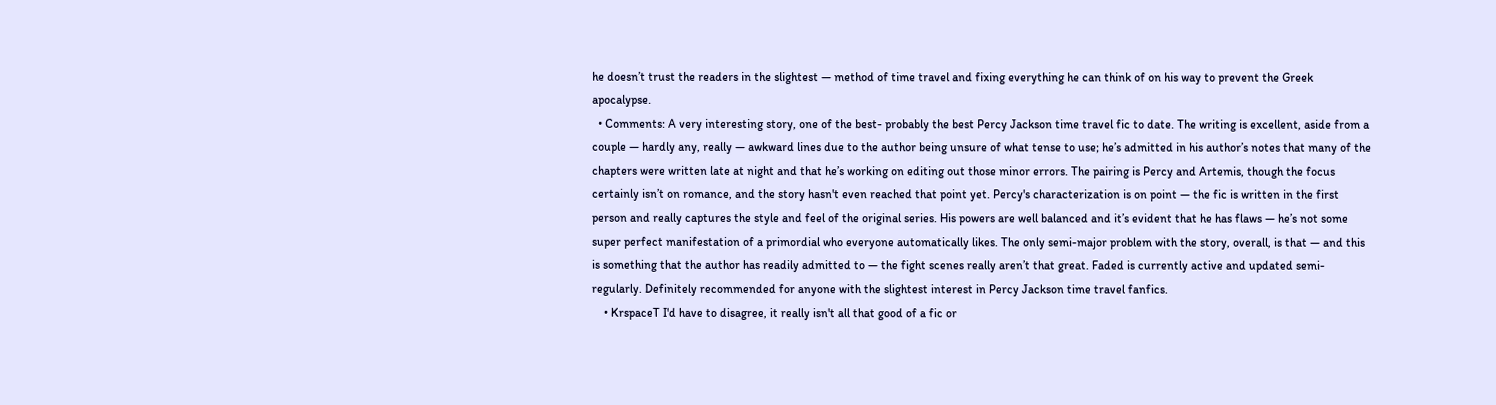he doesn’t trust the readers in the slightest — method of time travel and fixing everything he can think of on his way to prevent the Greek apocalypse.
  • Comments: A very interesting story, one of the best- probably the best Percy Jackson time travel fic to date. The writing is excellent, aside from a couple — hardly any, really — awkward lines due to the author being unsure of what tense to use; he’s admitted in his author’s notes that many of the chapters were written late at night and that he’s working on editing out those minor errors. The pairing is Percy and Artemis, though the focus certainly isn’t on romance, and the story hasn't even reached that point yet. Percy's characterization is on point — the fic is written in the first person and really captures the style and feel of the original series. His powers are well balanced and it’s evident that he has flaws — he’s not some super perfect manifestation of a primordial who everyone automatically likes. The only semi-major problem with the story, overall, is that — and this is something that the author has readily admitted to — the fight scenes really aren’t that great. Faded is currently active and updated semi-regularly. Definitely recommended for anyone with the slightest interest in Percy Jackson time travel fanfics.
    • KrspaceT I'd have to disagree, it really isn't all that good of a fic or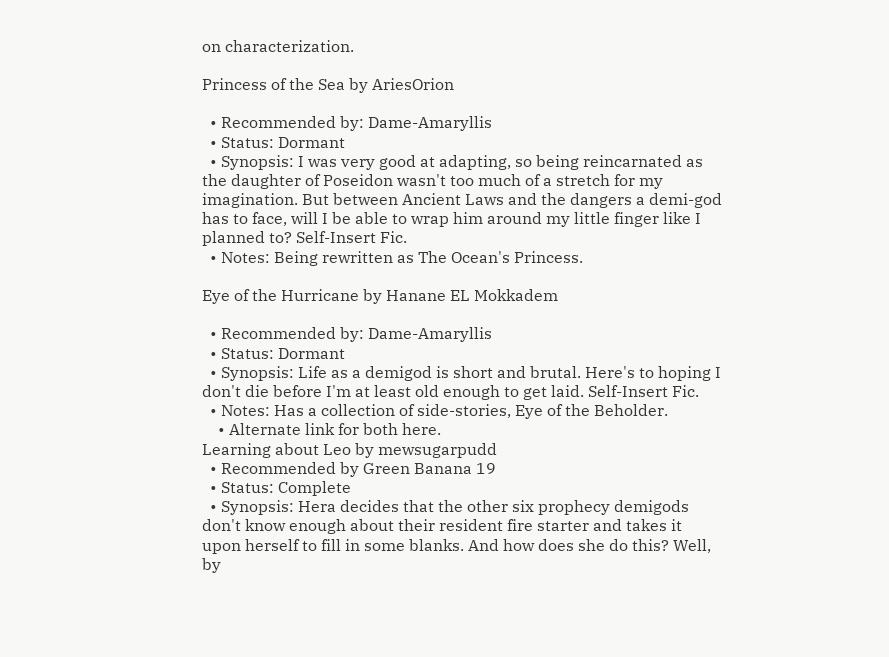on characterization.

Princess of the Sea by AriesOrion

  • Recommended by: Dame-Amaryllis
  • Status: Dormant
  • Synopsis: I was very good at adapting, so being reincarnated as the daughter of Poseidon wasn't too much of a stretch for my imagination. But between Ancient Laws and the dangers a demi-god has to face, will I be able to wrap him around my little finger like I planned to? Self-Insert Fic.
  • Notes: Being rewritten as The Ocean's Princess.

Eye of the Hurricane by Hanane EL Mokkadem

  • Recommended by: Dame-Amaryllis
  • Status: Dormant
  • Synopsis: Life as a demigod is short and brutal. Here's to hoping I don't die before I'm at least old enough to get laid. Self-Insert Fic.
  • Notes: Has a collection of side-stories, Eye of the Beholder.
    • Alternate link for both here.
Learning about Leo by mewsugarpudd
  • Recommended by Green Banana 19
  • Status: Complete
  • Synopsis: Hera decides that the other six prophecy demigods don't know enough about their resident fire starter and takes it upon herself to fill in some blanks. And how does she do this? Well, by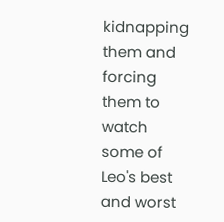kidnapping them and forcing them to watch some of Leo's best and worst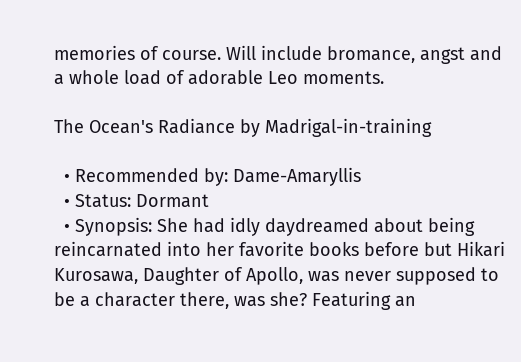memories of course. Will include bromance, angst and a whole load of adorable Leo moments.

The Ocean's Radiance by Madrigal-in-training

  • Recommended by: Dame-Amaryllis
  • Status: Dormant
  • Synopsis: She had idly daydreamed about being reincarnated into her favorite books before but Hikari Kurosawa, Daughter of Apollo, was never supposed to be a character there, was she? Featuring an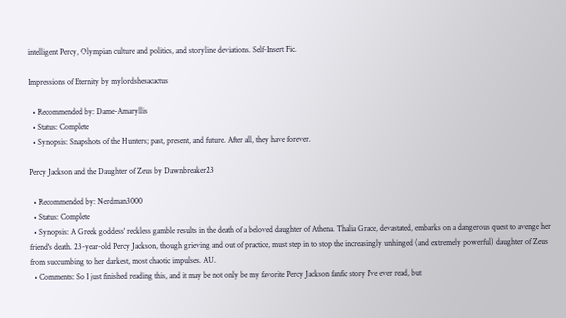intelligent Percy, Olympian culture and politics, and storyline deviations. Self-Insert Fic.

Impressions of Eternity by mylordshesacactus

  • Recommended by: Dame-Amaryllis
  • Status: Complete
  • Synopsis: Snapshots of the Hunters; past, present, and future. After all, they have forever.

Percy Jackson and the Daughter of Zeus by Dawnbreaker23

  • Recommended by: Nerdman3000
  • Status: Complete
  • Synopsis: A Greek goddess' reckless gamble results in the death of a beloved daughter of Athena. Thalia Grace, devastated, embarks on a dangerous quest to avenge her friend's death. 23-year-old Percy Jackson, though grieving and out of practice, must step in to stop the increasingly unhinged (and extremely powerful) daughter of Zeus from succumbing to her darkest, most chaotic impulses. AU.
  • Comments: So I just finished reading this, and it may be not only be my favorite Percy Jackson fanfic story I've ever read, but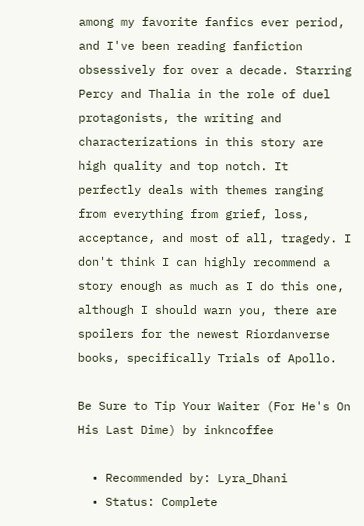among my favorite fanfics ever period, and I've been reading fanfiction obsessively for over a decade. Starring Percy and Thalia in the role of duel protagonists, the writing and characterizations in this story are high quality and top notch. It perfectly deals with themes ranging from everything from grief, loss, acceptance, and most of all, tragedy. I don't think I can highly recommend a story enough as much as I do this one, although I should warn you, there are spoilers for the newest Riordanverse books, specifically Trials of Apollo.

Be Sure to Tip Your Waiter (For He's On His Last Dime) by inkncoffee

  • Recommended by: Lyra_Dhani
  • Status: Complete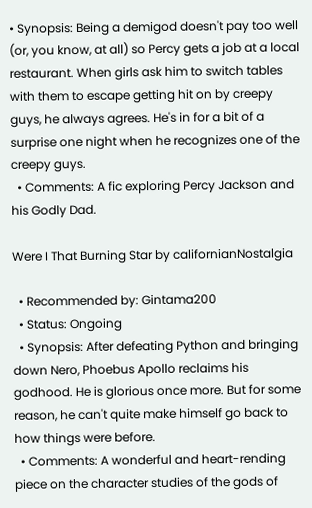• Synopsis: Being a demigod doesn't pay too well (or, you know, at all) so Percy gets a job at a local restaurant. When girls ask him to switch tables with them to escape getting hit on by creepy guys, he always agrees. He's in for a bit of a surprise one night when he recognizes one of the creepy guys.
  • Comments: A fic exploring Percy Jackson and his Godly Dad.

Were I That Burning Star by californianNostalgia

  • Recommended by: Gintama200
  • Status: Ongoing
  • Synopsis: After defeating Python and bringing down Nero, Phoebus Apollo reclaims his godhood. He is glorious once more. But for some reason, he can't quite make himself go back to how things were before.
  • Comments: A wonderful and heart-rending piece on the character studies of the gods of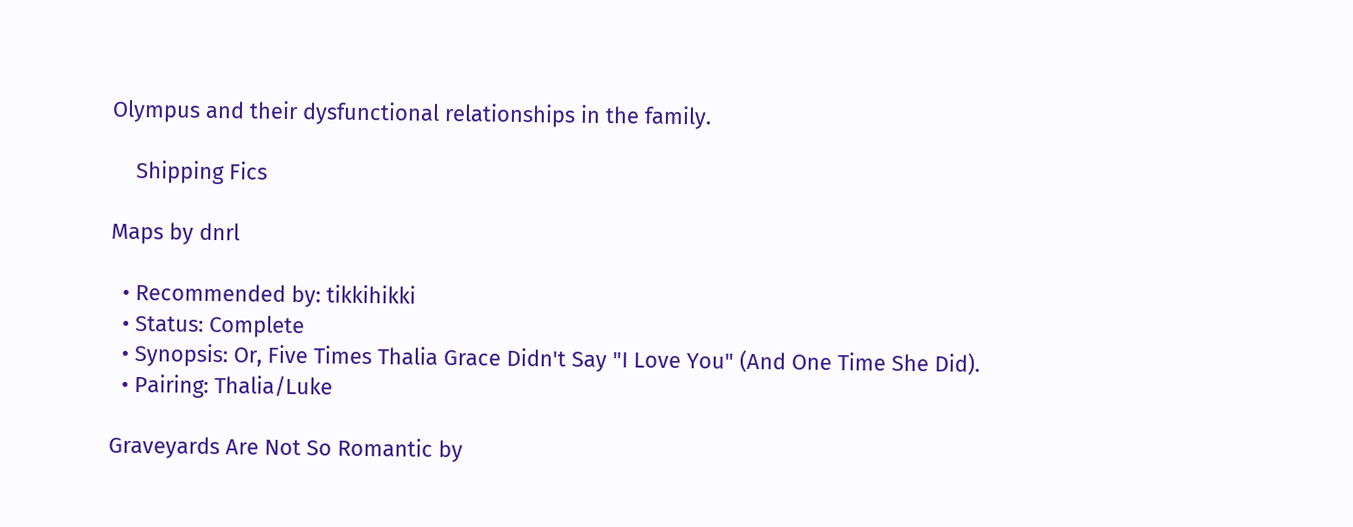Olympus and their dysfunctional relationships in the family.

    Shipping Fics

Maps by dnrl

  • Recommended by: tikkihikki
  • Status: Complete
  • Synopsis: Or, Five Times Thalia Grace Didn't Say "I Love You" (And One Time She Did).
  • Pairing: Thalia/Luke

Graveyards Are Not So Romantic by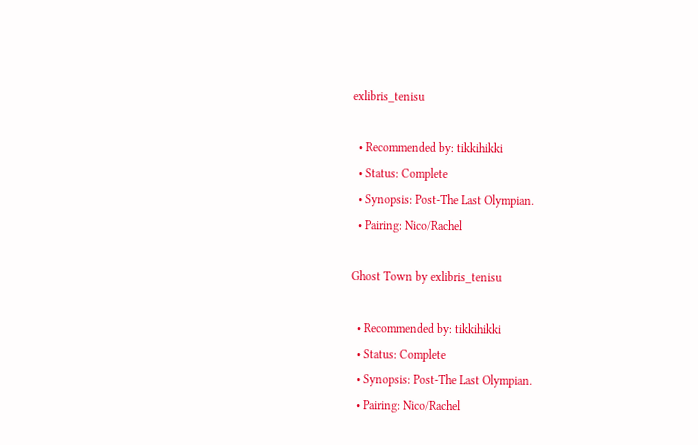exlibris_tenisu

  • Recommended by: tikkihikki
  • Status: Complete
  • Synopsis: Post-The Last Olympian.
  • Pairing: Nico/Rachel

Ghost Town by exlibris_tenisu

  • Recommended by: tikkihikki
  • Status: Complete
  • Synopsis: Post-The Last Olympian.
  • Pairing: Nico/Rachel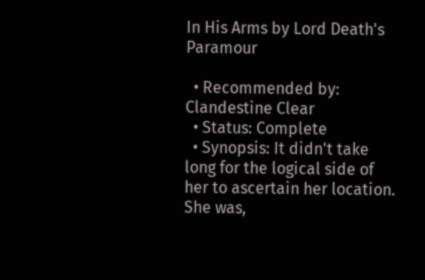In His Arms by Lord Death's Paramour

  • Recommended by: Clandestine Clear
  • Status: Complete
  • Synopsis: It didn't take long for the logical side of her to ascertain her location. She was,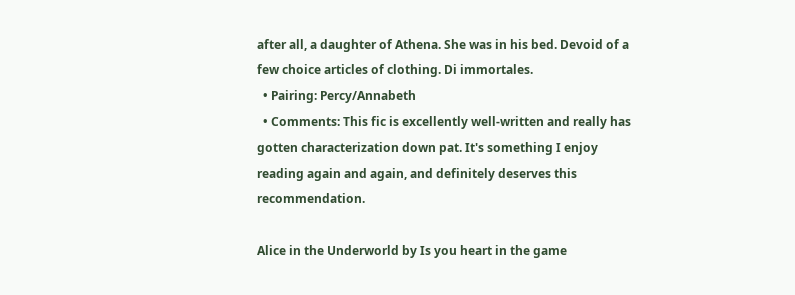after all, a daughter of Athena. She was in his bed. Devoid of a few choice articles of clothing. Di immortales.
  • Pairing: Percy/Annabeth
  • Comments: This fic is excellently well-written and really has gotten characterization down pat. It's something I enjoy reading again and again, and definitely deserves this recommendation.

Alice in the Underworld by Is you heart in the game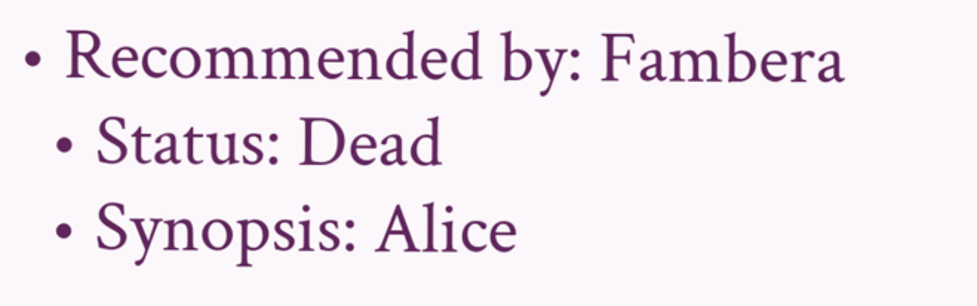• Recommended by: Fambera
  • Status: Dead
  • Synopsis: Alice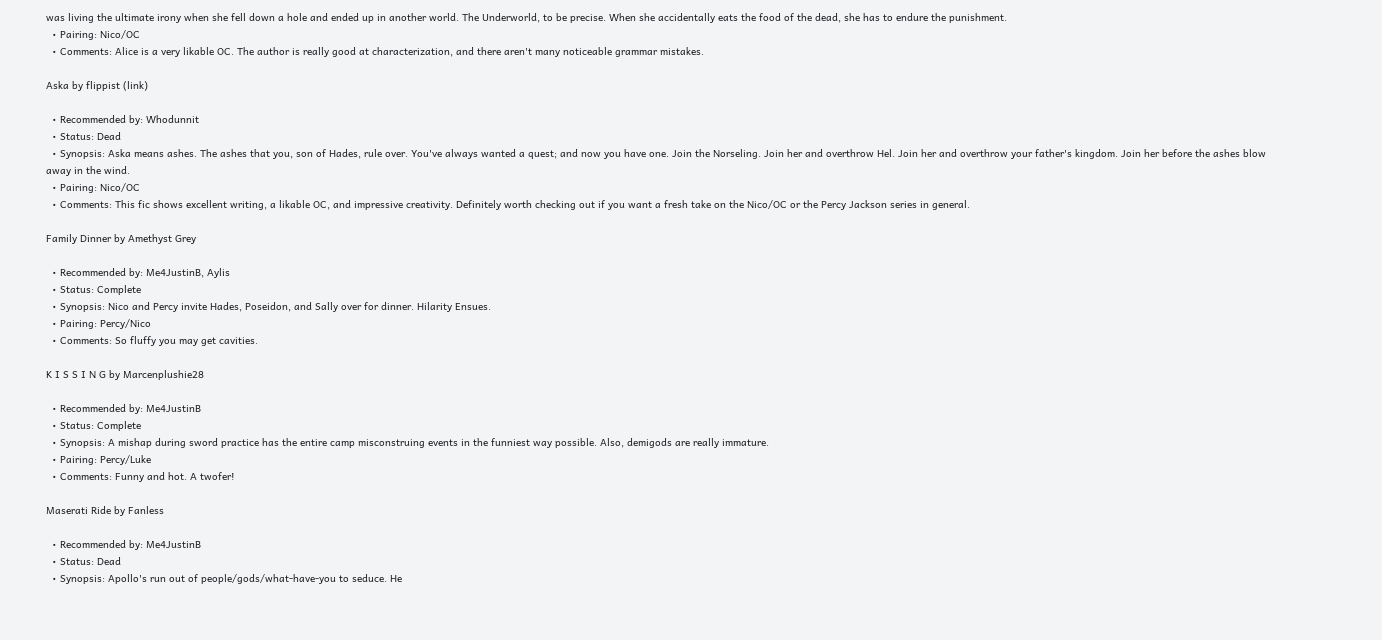was living the ultimate irony when she fell down a hole and ended up in another world. The Underworld, to be precise. When she accidentally eats the food of the dead, she has to endure the punishment.
  • Pairing: Nico/OC
  • Comments: Alice is a very likable OC. The author is really good at characterization, and there aren't many noticeable grammar mistakes.

Aska by flippist (link)

  • Recommended by: Whodunnit
  • Status: Dead
  • Synopsis: Aska means ashes. The ashes that you, son of Hades, rule over. You've always wanted a quest; and now you have one. Join the Norseling. Join her and overthrow Hel. Join her and overthrow your father's kingdom. Join her before the ashes blow away in the wind.
  • Pairing: Nico/OC
  • Comments: This fic shows excellent writing, a likable OC, and impressive creativity. Definitely worth checking out if you want a fresh take on the Nico/OC or the Percy Jackson series in general.

Family Dinner by Amethyst Grey

  • Recommended by: Me4JustinB, Aylis
  • Status: Complete
  • Synopsis: Nico and Percy invite Hades, Poseidon, and Sally over for dinner. Hilarity Ensues.
  • Pairing: Percy/Nico
  • Comments: So fluffy you may get cavities.

K I S S I N G by Marcenplushie28

  • Recommended by: Me4JustinB
  • Status: Complete
  • Synopsis: A mishap during sword practice has the entire camp misconstruing events in the funniest way possible. Also, demigods are really immature.
  • Pairing: Percy/Luke
  • Comments: Funny and hot. A twofer!

Maserati Ride by Fanless

  • Recommended by: Me4JustinB
  • Status: Dead
  • Synopsis: Apollo's run out of people/gods/what-have-you to seduce. He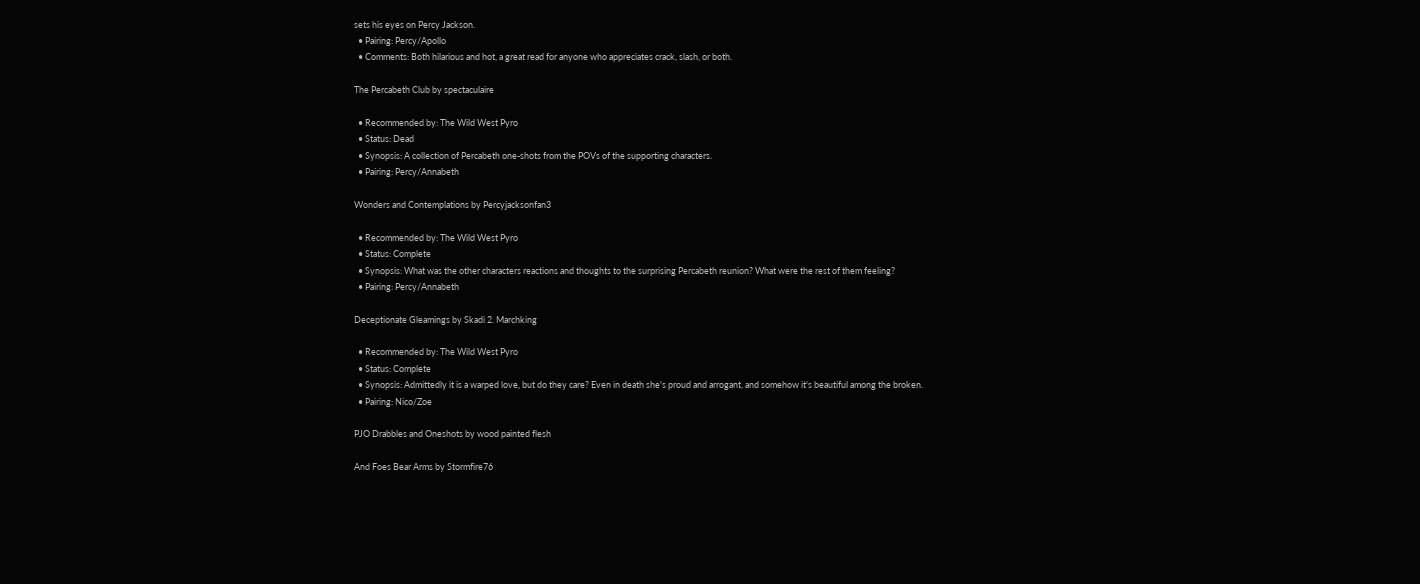sets his eyes on Percy Jackson.
  • Pairing: Percy/Apollo
  • Comments: Both hilarious and hot, a great read for anyone who appreciates crack, slash, or both.

The Percabeth Club by spectaculaire

  • Recommended by: The Wild West Pyro
  • Status: Dead
  • Synopsis: A collection of Percabeth one-shots from the POVs of the supporting characters.
  • Pairing: Percy/Annabeth

Wonders and Contemplations by Percyjacksonfan3

  • Recommended by: The Wild West Pyro
  • Status: Complete
  • Synopsis: What was the other characters reactions and thoughts to the surprising Percabeth reunion? What were the rest of them feeling?
  • Pairing: Percy/Annabeth

Deceptionate Gleamings by Skadi 2. Marchking

  • Recommended by: The Wild West Pyro
  • Status: Complete
  • Synopsis: Admittedly it is a warped love, but do they care? Even in death she's proud and arrogant, and somehow it's beautiful among the broken.
  • Pairing: Nico/Zoe

PJO Drabbles and Oneshots by wood painted flesh

And Foes Bear Arms by Stormfire76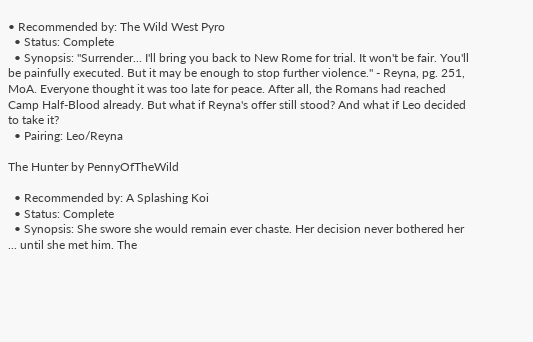• Recommended by: The Wild West Pyro
  • Status: Complete
  • Synopsis: "Surrender... I'll bring you back to New Rome for trial. It won't be fair. You'll be painfully executed. But it may be enough to stop further violence." - Reyna, pg. 251, MoA. Everyone thought it was too late for peace. After all, the Romans had reached Camp Half-Blood already. But what if Reyna's offer still stood? And what if Leo decided to take it?
  • Pairing: Leo/Reyna

The Hunter by PennyOfTheWild

  • Recommended by: A Splashing Koi
  • Status: Complete
  • Synopsis: She swore she would remain ever chaste. Her decision never bothered her ... until she met him. The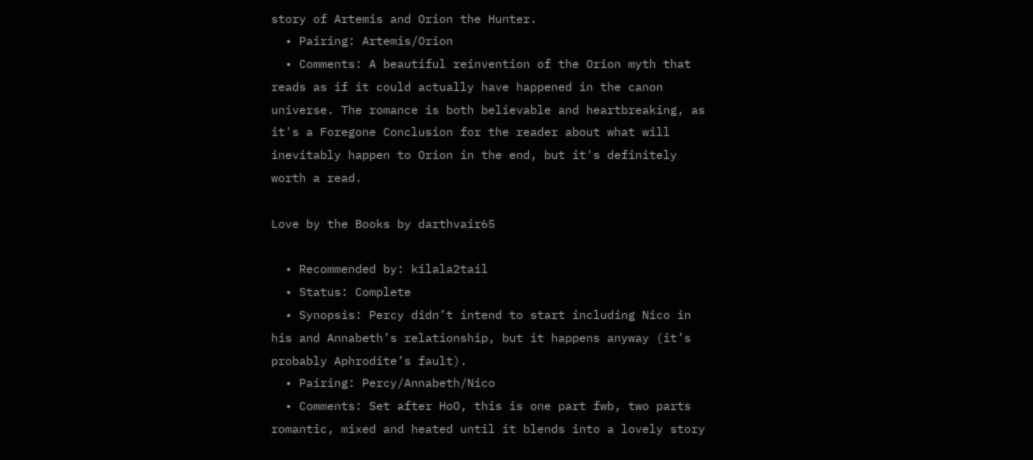story of Artemis and Orion the Hunter.
  • Pairing: Artemis/Orion
  • Comments: A beautiful reinvention of the Orion myth that reads as if it could actually have happened in the canon universe. The romance is both believable and heartbreaking, as it's a Foregone Conclusion for the reader about what will inevitably happen to Orion in the end, but it's definitely worth a read.

Love by the Books by darthvair65

  • Recommended by: kilala2tail
  • Status: Complete
  • Synopsis: Percy didn’t intend to start including Nico in his and Annabeth’s relationship, but it happens anyway (it’s probably Aphrodite’s fault).
  • Pairing: Percy/Annabeth/Nico
  • Comments: Set after HoO, this is one part fwb, two parts romantic, mixed and heated until it blends into a lovely story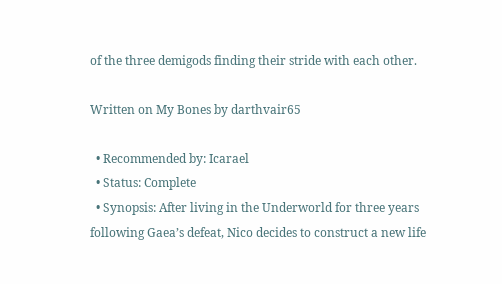of the three demigods finding their stride with each other.

Written on My Bones by darthvair65

  • Recommended by: Icarael
  • Status: Complete
  • Synopsis: After living in the Underworld for three years following Gaea’s defeat, Nico decides to construct a new life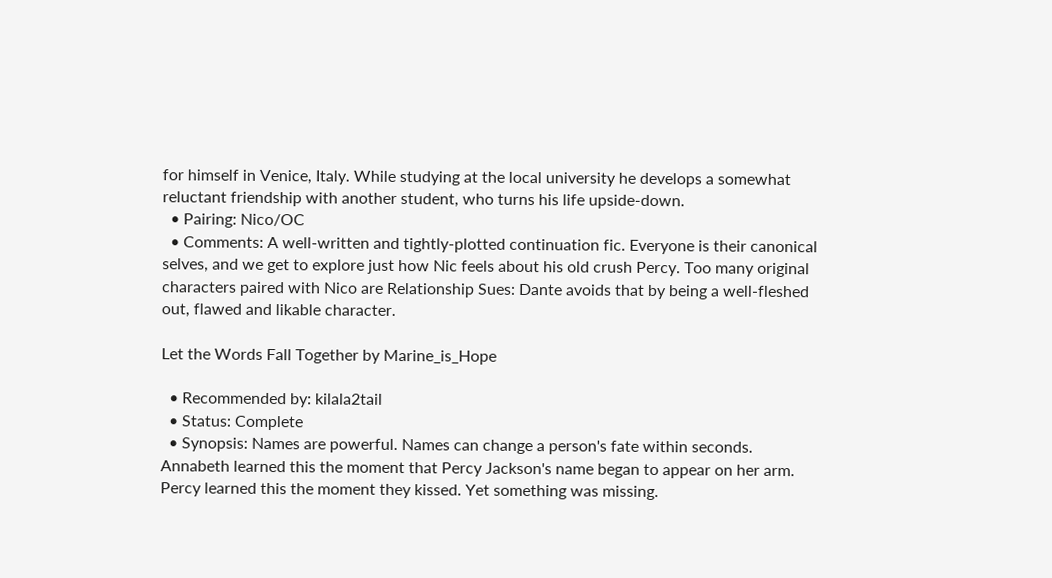for himself in Venice, Italy. While studying at the local university he develops a somewhat reluctant friendship with another student, who turns his life upside-down.
  • Pairing: Nico/OC
  • Comments: A well-written and tightly-plotted continuation fic. Everyone is their canonical selves, and we get to explore just how Nic feels about his old crush Percy. Too many original characters paired with Nico are Relationship Sues: Dante avoids that by being a well-fleshed out, flawed and likable character.

Let the Words Fall Together by Marine_is_Hope

  • Recommended by: kilala2tail
  • Status: Complete
  • Synopsis: Names are powerful. Names can change a person's fate within seconds. Annabeth learned this the moment that Percy Jackson's name began to appear on her arm. Percy learned this the moment they kissed. Yet something was missing.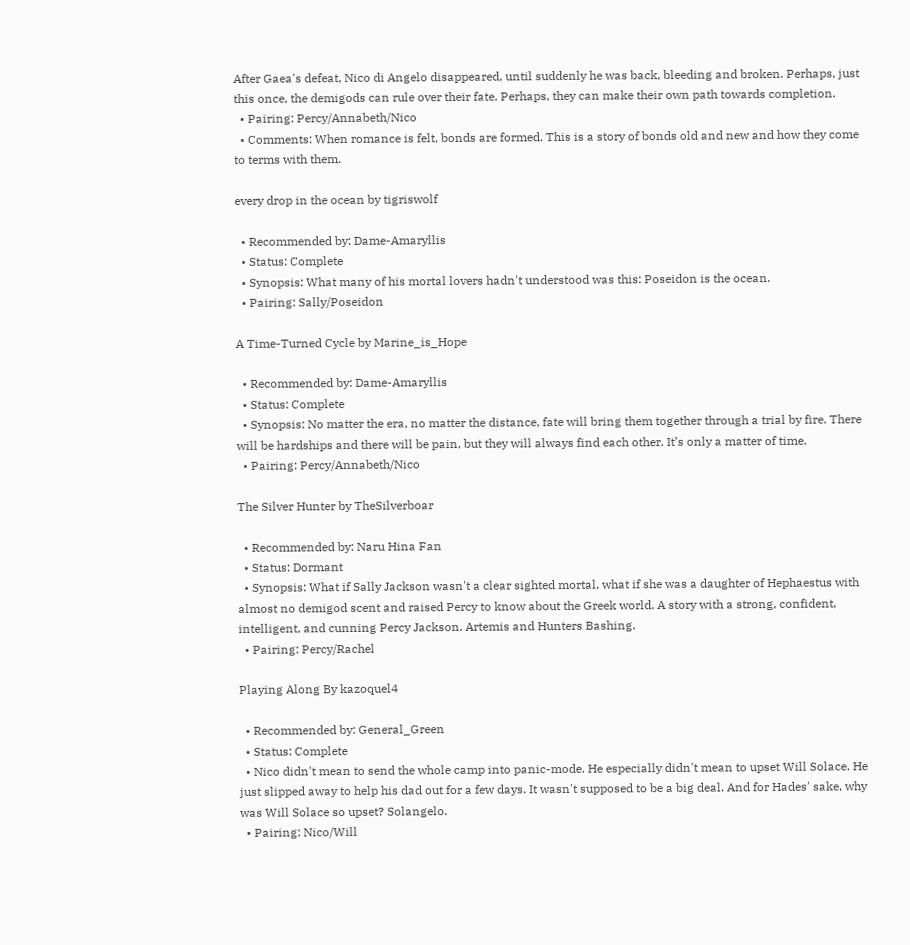After Gaea's defeat, Nico di Angelo disappeared, until suddenly he was back, bleeding and broken. Perhaps, just this once, the demigods can rule over their fate. Perhaps, they can make their own path towards completion.
  • Pairing: Percy/Annabeth/Nico
  • Comments: When romance is felt, bonds are formed. This is a story of bonds old and new and how they come to terms with them.

every drop in the ocean by tigriswolf

  • Recommended by: Dame-Amaryllis
  • Status: Complete
  • Synopsis: What many of his mortal lovers hadn't understood was this: Poseidon is the ocean.
  • Pairing: Sally/Poseidon

A Time-Turned Cycle by Marine_is_Hope

  • Recommended by: Dame-Amaryllis
  • Status: Complete
  • Synopsis: No matter the era, no matter the distance, fate will bring them together through a trial by fire. There will be hardships and there will be pain, but they will always find each other. It’s only a matter of time.
  • Pairing: Percy/Annabeth/Nico

The Silver Hunter by TheSilverboar

  • Recommended by: Naru Hina Fan
  • Status: Dormant
  • Synopsis: What if Sally Jackson wasn't a clear sighted mortal, what if she was a daughter of Hephaestus with almost no demigod scent and raised Percy to know about the Greek world. A story with a strong, confident, intelligent, and cunning Percy Jackson. Artemis and Hunters Bashing.
  • Pairing: Percy/Rachel

Playing Along By kazoquel4

  • Recommended by: General_Green
  • Status: Complete
  • Nico didn't mean to send the whole camp into panic-mode. He especially didn't mean to upset Will Solace. He just slipped away to help his dad out for a few days. It wasn't supposed to be a big deal. And for Hades' sake, why was Will Solace so upset? Solangelo.
  • Pairing: Nico/Will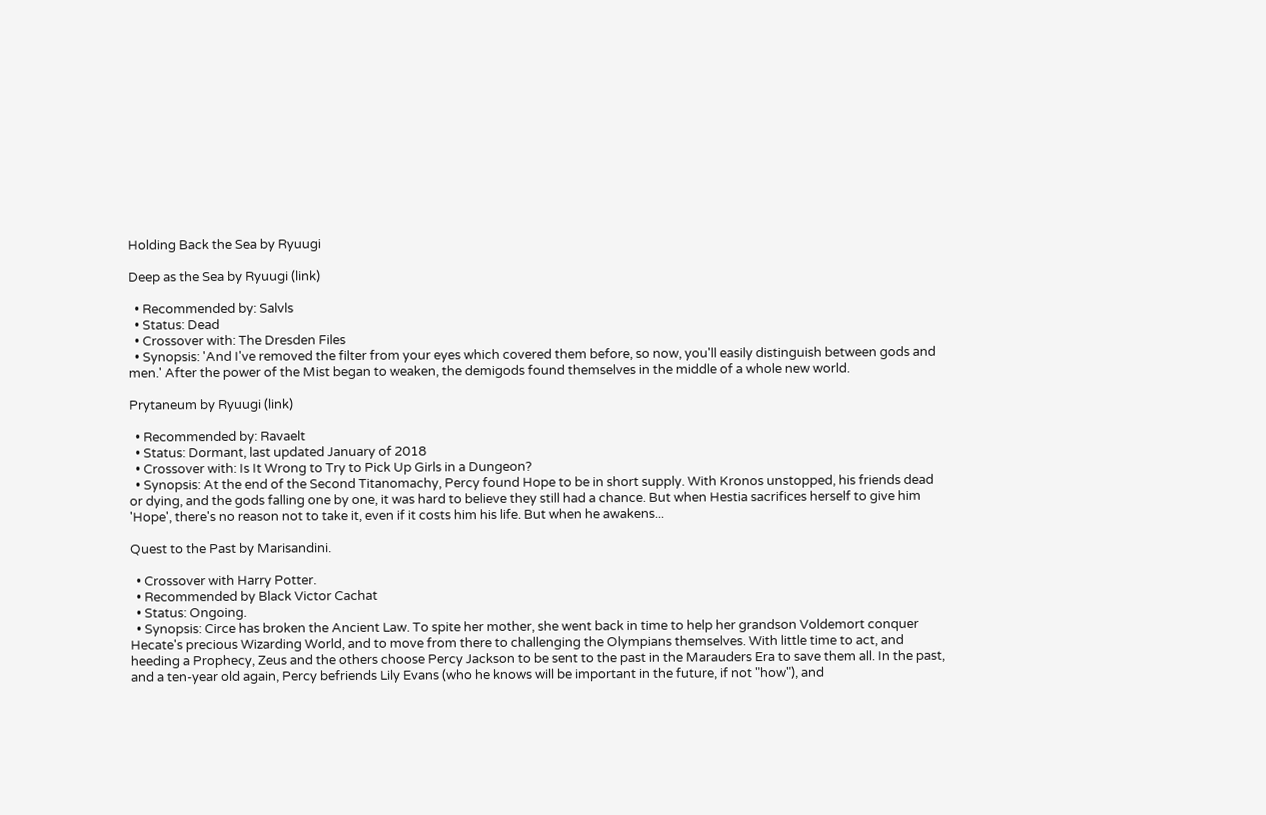Holding Back the Sea by Ryuugi

Deep as the Sea by Ryuugi (link)

  • Recommended by: Salvls
  • Status: Dead
  • Crossover with: The Dresden Files
  • Synopsis: 'And I've removed the filter from your eyes which covered them before, so now, you'll easily distinguish between gods and men.' After the power of the Mist began to weaken, the demigods found themselves in the middle of a whole new world.

Prytaneum by Ryuugi (link)

  • Recommended by: Ravaelt
  • Status: Dormant, last updated January of 2018
  • Crossover with: Is It Wrong to Try to Pick Up Girls in a Dungeon?
  • Synopsis: At the end of the Second Titanomachy, Percy found Hope to be in short supply. With Kronos unstopped, his friends dead or dying, and the gods falling one by one, it was hard to believe they still had a chance. But when Hestia sacrifices herself to give him 'Hope', there's no reason not to take it, even if it costs him his life. But when he awakens...

Quest to the Past by Marisandini.

  • Crossover with Harry Potter.
  • Recommended by Black Victor Cachat
  • Status: Ongoing.
  • Synopsis: Circe has broken the Ancient Law. To spite her mother, she went back in time to help her grandson Voldemort conquer Hecate's precious Wizarding World, and to move from there to challenging the Olympians themselves. With little time to act, and heeding a Prophecy, Zeus and the others choose Percy Jackson to be sent to the past in the Marauders Era to save them all. In the past, and a ten-year old again, Percy befriends Lily Evans (who he knows will be important in the future, if not "how"), and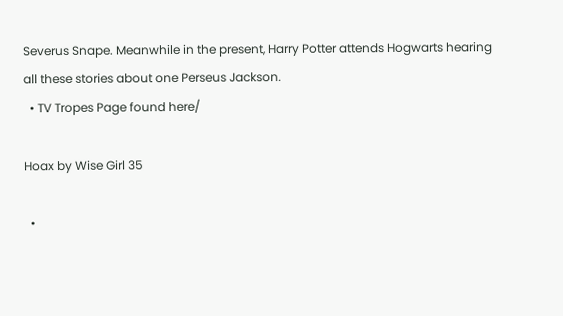Severus Snape. Meanwhile in the present, Harry Potter attends Hogwarts hearing all these stories about one Perseus Jackson.
  • TV Tropes Page found here/

Hoax by Wise Girl 35

  •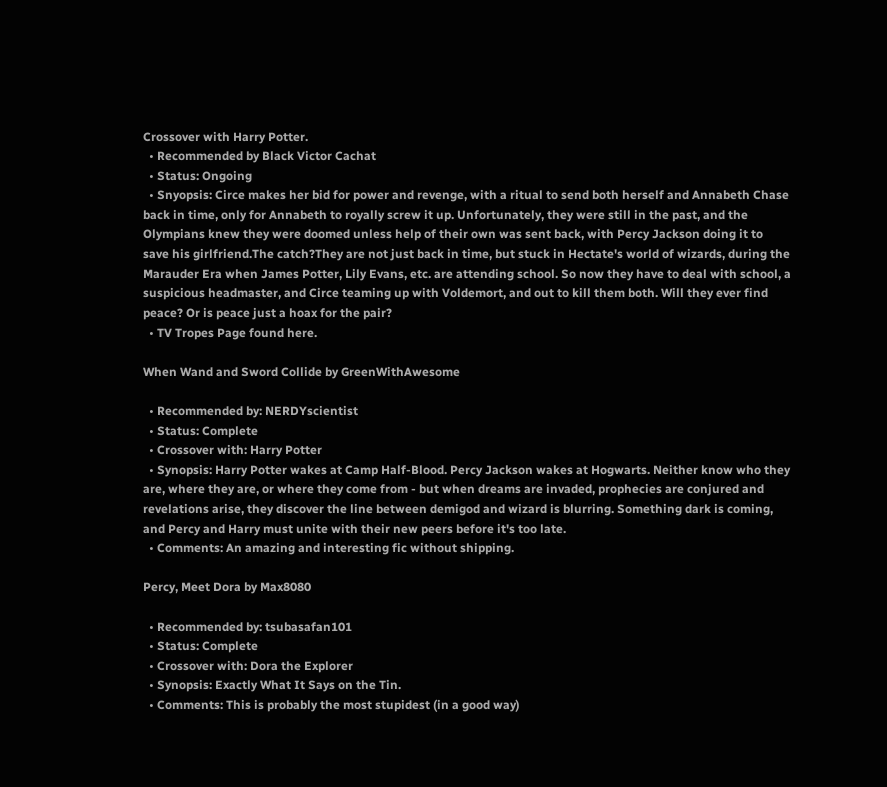Crossover with Harry Potter.
  • Recommended by Black Victor Cachat
  • Status: Ongoing
  • Snyopsis: Circe makes her bid for power and revenge, with a ritual to send both herself and Annabeth Chase back in time, only for Annabeth to royally screw it up. Unfortunately, they were still in the past, and the Olympians knew they were doomed unless help of their own was sent back, with Percy Jackson doing it to save his girlfriend.The catch?They are not just back in time, but stuck in Hectate's world of wizards, during the Marauder Era when James Potter, Lily Evans, etc. are attending school. So now they have to deal with school, a suspicious headmaster, and Circe teaming up with Voldemort, and out to kill them both. Will they ever find peace? Or is peace just a hoax for the pair?
  • TV Tropes Page found here.

When Wand and Sword Collide by GreenWithAwesome

  • Recommended by: NERDYscientist
  • Status: Complete
  • Crossover with: Harry Potter
  • Synopsis: Harry Potter wakes at Camp Half-Blood. Percy Jackson wakes at Hogwarts. Neither know who they are, where they are, or where they come from - but when dreams are invaded, prophecies are conjured and revelations arise, they discover the line between demigod and wizard is blurring. Something dark is coming, and Percy and Harry must unite with their new peers before it's too late.
  • Comments: An amazing and interesting fic without shipping.

Percy, Meet Dora by Max8080

  • Recommended by: tsubasafan101
  • Status: Complete
  • Crossover with: Dora the Explorer
  • Synopsis: Exactly What It Says on the Tin.
  • Comments: This is probably the most stupidest (in a good way)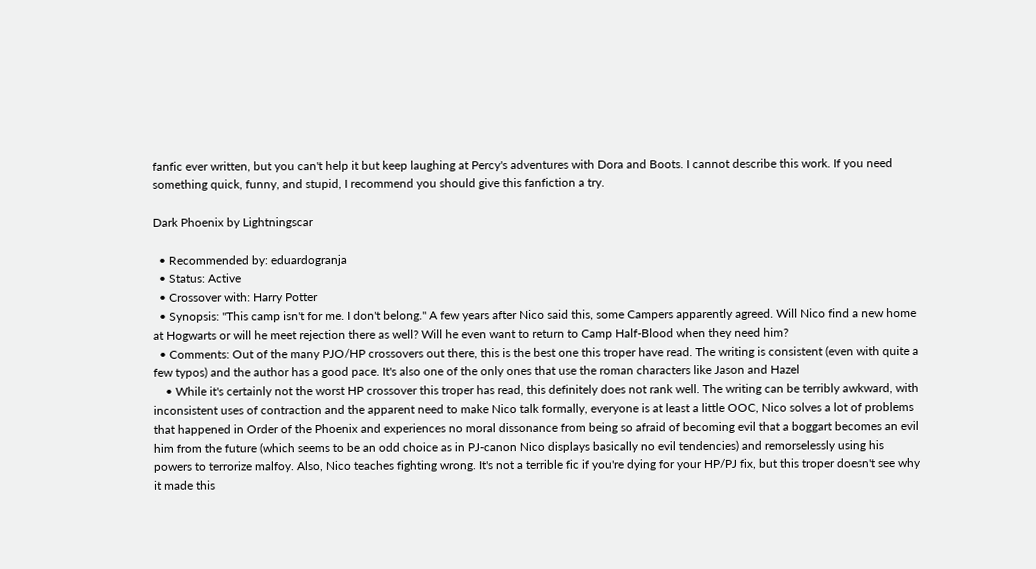fanfic ever written, but you can't help it but keep laughing at Percy's adventures with Dora and Boots. I cannot describe this work. If you need something quick, funny, and stupid, I recommend you should give this fanfiction a try.

Dark Phoenix by Lightningscar

  • Recommended by: eduardogranja
  • Status: Active
  • Crossover with: Harry Potter
  • Synopsis: "This camp isn't for me. I don't belong." A few years after Nico said this, some Campers apparently agreed. Will Nico find a new home at Hogwarts or will he meet rejection there as well? Will he even want to return to Camp Half-Blood when they need him?
  • Comments: Out of the many PJO/HP crossovers out there, this is the best one this troper have read. The writing is consistent (even with quite a few typos) and the author has a good pace. It's also one of the only ones that use the roman characters like Jason and Hazel
    • While it's certainly not the worst HP crossover this troper has read, this definitely does not rank well. The writing can be terribly awkward, with inconsistent uses of contraction and the apparent need to make Nico talk formally, everyone is at least a little OOC, Nico solves a lot of problems that happened in Order of the Phoenix and experiences no moral dissonance from being so afraid of becoming evil that a boggart becomes an evil him from the future (which seems to be an odd choice as in PJ-canon Nico displays basically no evil tendencies) and remorselessly using his powers to terrorize malfoy. Also, Nico teaches fighting wrong. It's not a terrible fic if you're dying for your HP/PJ fix, but this troper doesn't see why it made this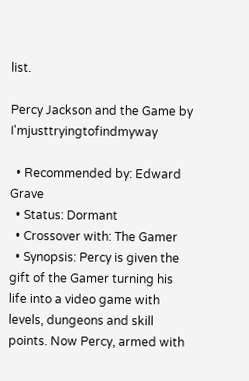list.

Percy Jackson and the Game by I'mjusttryingtofindmyway

  • Recommended by: Edward Grave
  • Status: Dormant
  • Crossover with: The Gamer
  • Synopsis: Percy is given the gift of the Gamer turning his life into a video game with levels, dungeons and skill points. Now Percy, armed with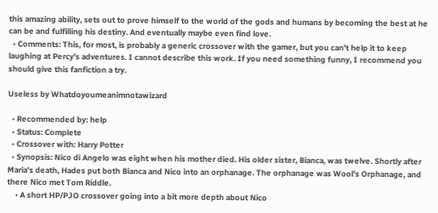this amazing ability, sets out to prove himself to the world of the gods and humans by becoming the best at he can be and fulfilling his destiny. And eventually maybe even find love.
  • Comments: This, for most, is probably a generic crossover with the gamer, but you can't help it to keep laughing at Percy's adventures. I cannot describe this work. If you need something funny, I recommend you should give this fanfiction a try.

Useless by Whatdoyoumeanimnotawizard

  • Recommended by: help
  • Status: Complete
  • Crossover with: Harry Potter
  • Synopsis: Nico di Angelo was eight when his mother died. His older sister, Bianca, was twelve. Shortly after Maria's death, Hades put both Bianca and Nico into an orphanage. The orphanage was Wool's Orphanage, and there Nico met Tom Riddle.
    • A short HP/PJO crossover going into a bit more depth about Nico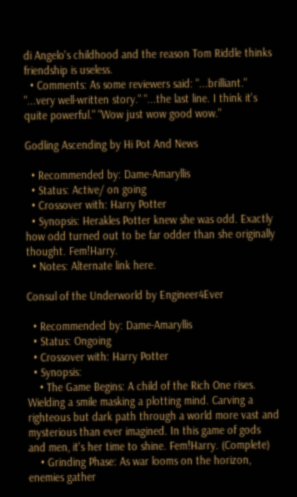di Angelo's childhood and the reason Tom Riddle thinks friendship is useless.
  • Comments: As some reviewers said: "...brilliant." "...very well-written story." "...the last line. I think it's quite powerful." "Wow just wow good wow."

Godling Ascending by Hi Pot And News

  • Recommended by: Dame-Amaryllis
  • Status: Active/ on going
  • Crossover with: Harry Potter
  • Synopsis: Herakles Potter knew she was odd. Exactly how odd turned out to be far odder than she originally thought. Fem!Harry.
  • Notes: Alternate link here.

Consul of the Underworld by Engineer4Ever

  • Recommended by: Dame-Amaryllis
  • Status: Ongoing
  • Crossover with: Harry Potter
  • Synopsis:
    • The Game Begins: A child of the Rich One rises. Wielding a smile masking a plotting mind. Carving a righteous but dark path through a world more vast and mysterious than ever imagined. In this game of gods and men, it's her time to shine. Fem!Harry. (Complete)
    • Grinding Phase: As war looms on the horizon, enemies gather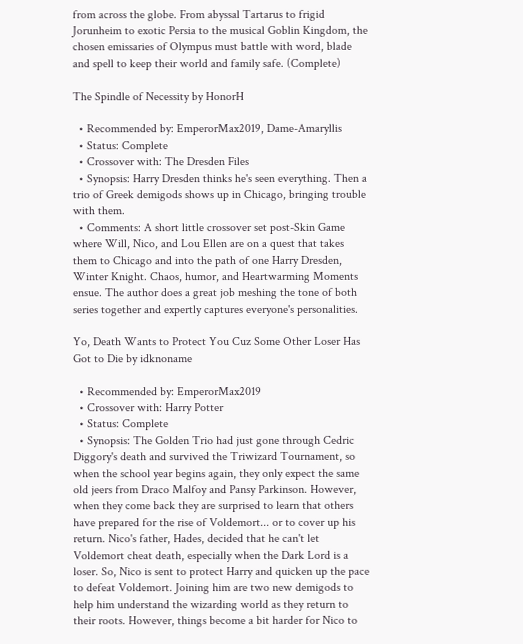from across the globe. From abyssal Tartarus to frigid Jorunheim to exotic Persia to the musical Goblin Kingdom, the chosen emissaries of Olympus must battle with word, blade and spell to keep their world and family safe. (Complete)

The Spindle of Necessity by HonorH

  • Recommended by: EmperorMax2019, Dame-Amaryllis
  • Status: Complete
  • Crossover with: The Dresden Files
  • Synopsis: Harry Dresden thinks he's seen everything. Then a trio of Greek demigods shows up in Chicago, bringing trouble with them.
  • Comments: A short little crossover set post-Skin Game where Will, Nico, and Lou Ellen are on a quest that takes them to Chicago and into the path of one Harry Dresden, Winter Knight. Chaos, humor, and Heartwarming Moments ensue. The author does a great job meshing the tone of both series together and expertly captures everyone's personalities.

Yo, Death Wants to Protect You Cuz Some Other Loser Has Got to Die by idknoname

  • Recommended by: EmperorMax2019
  • Crossover with: Harry Potter
  • Status: Complete
  • Synopsis: The Golden Trio had just gone through Cedric Diggory's death and survived the Triwizard Tournament, so when the school year begins again, they only expect the same old jeers from Draco Malfoy and Pansy Parkinson. However, when they come back they are surprised to learn that others have prepared for the rise of Voldemort... or to cover up his return. Nico's father, Hades, decided that he can't let Voldemort cheat death, especially when the Dark Lord is a loser. So, Nico is sent to protect Harry and quicken up the pace to defeat Voldemort. Joining him are two new demigods to help him understand the wizarding world as they return to their roots. However, things become a bit harder for Nico to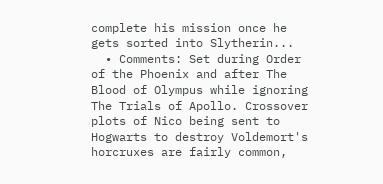complete his mission once he gets sorted into Slytherin...
  • Comments: Set during Order of the Phoenix and after The Blood of Olympus while ignoring The Trials of Apollo. Crossover plots of Nico being sent to Hogwarts to destroy Voldemort's horcruxes are fairly common,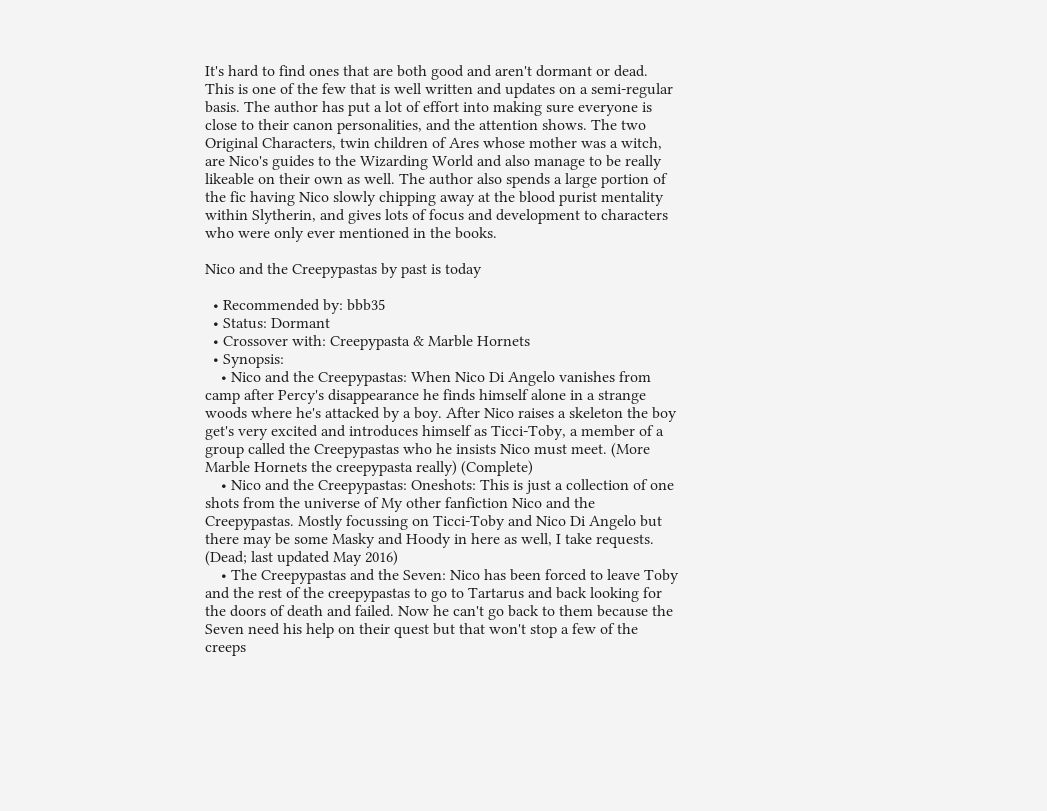It's hard to find ones that are both good and aren't dormant or dead. This is one of the few that is well written and updates on a semi-regular basis. The author has put a lot of effort into making sure everyone is close to their canon personalities, and the attention shows. The two Original Characters, twin children of Ares whose mother was a witch, are Nico's guides to the Wizarding World and also manage to be really likeable on their own as well. The author also spends a large portion of the fic having Nico slowly chipping away at the blood purist mentality within Slytherin, and gives lots of focus and development to characters who were only ever mentioned in the books.

Nico and the Creepypastas by past is today

  • Recommended by: bbb35
  • Status: Dormant
  • Crossover with: Creepypasta & Marble Hornets
  • Synopsis:
    • Nico and the Creepypastas: When Nico Di Angelo vanishes from camp after Percy's disappearance he finds himself alone in a strange woods where he's attacked by a boy. After Nico raises a skeleton the boy get's very excited and introduces himself as Ticci-Toby, a member of a group called the Creepypastas who he insists Nico must meet. (More Marble Hornets the creepypasta really) (Complete)
    • Nico and the Creepypastas: Oneshots: This is just a collection of one shots from the universe of My other fanfiction Nico and the Creepypastas. Mostly focussing on Ticci-Toby and Nico Di Angelo but there may be some Masky and Hoody in here as well, I take requests. (Dead; last updated May 2016)
    • The Creepypastas and the Seven: Nico has been forced to leave Toby and the rest of the creepypastas to go to Tartarus and back looking for the doors of death and failed. Now he can't go back to them because the Seven need his help on their quest but that won't stop a few of the creeps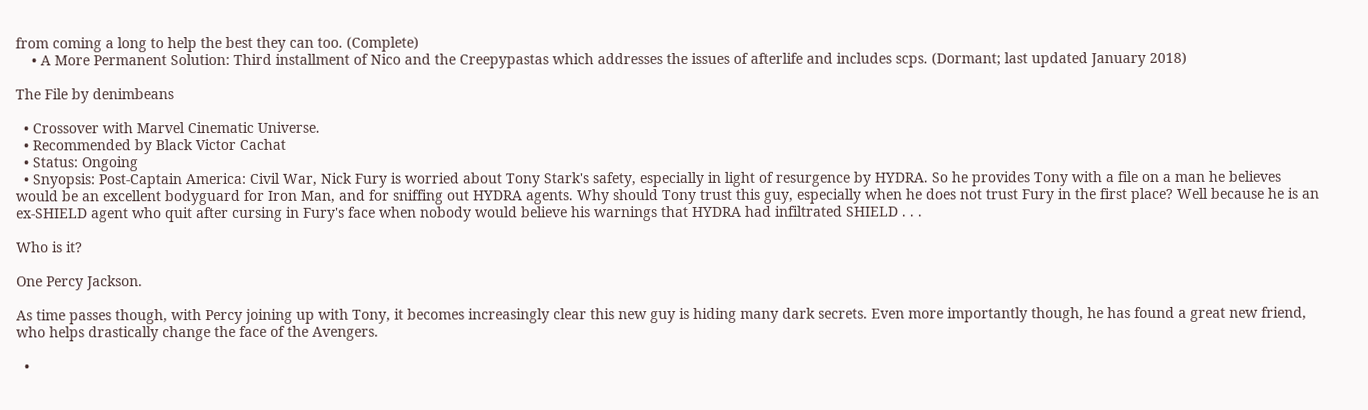from coming a long to help the best they can too. (Complete)
    • A More Permanent Solution: Third installment of Nico and the Creepypastas which addresses the issues of afterlife and includes scps. (Dormant; last updated January 2018)

The File by denimbeans

  • Crossover with Marvel Cinematic Universe.
  • Recommended by Black Victor Cachat
  • Status: Ongoing
  • Snyopsis: Post-Captain America: Civil War, Nick Fury is worried about Tony Stark's safety, especially in light of resurgence by HYDRA. So he provides Tony with a file on a man he believes would be an excellent bodyguard for Iron Man, and for sniffing out HYDRA agents. Why should Tony trust this guy, especially when he does not trust Fury in the first place? Well because he is an ex-SHIELD agent who quit after cursing in Fury's face when nobody would believe his warnings that HYDRA had infiltrated SHIELD . . .

Who is it?

One Percy Jackson.

As time passes though, with Percy joining up with Tony, it becomes increasingly clear this new guy is hiding many dark secrets. Even more importantly though, he has found a great new friend, who helps drastically change the face of the Avengers.

  •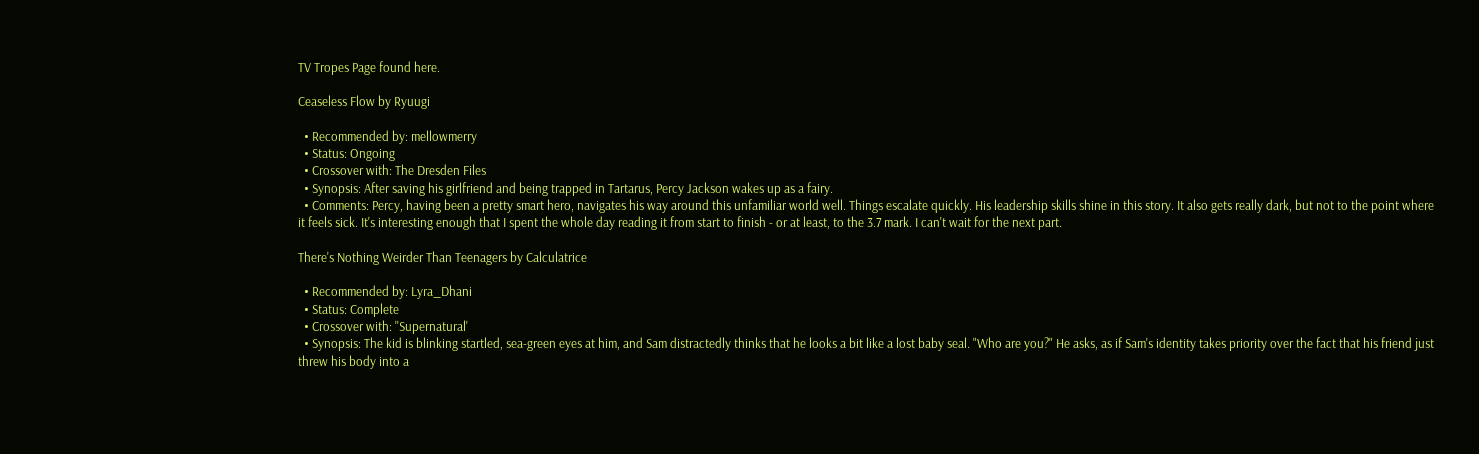TV Tropes Page found here.

Ceaseless Flow by Ryuugi

  • Recommended by: mellowmerry
  • Status: Ongoing
  • Crossover with: The Dresden Files
  • Synopsis: After saving his girlfriend and being trapped in Tartarus, Percy Jackson wakes up as a fairy.
  • Comments: Percy, having been a pretty smart hero, navigates his way around this unfamiliar world well. Things escalate quickly. His leadership skills shine in this story. It also gets really dark, but not to the point where it feels sick. It's interesting enough that I spent the whole day reading it from start to finish - or at least, to the 3.7 mark. I can't wait for the next part.

There's Nothing Weirder Than Teenagers by Calculatrice

  • Recommended by: Lyra_Dhani
  • Status: Complete
  • Crossover with: ''Supernatural'
  • Synopsis: The kid is blinking startled, sea-green eyes at him, and Sam distractedly thinks that he looks a bit like a lost baby seal. "Who are you?" He asks, as if Sam's identity takes priority over the fact that his friend just threw his body into a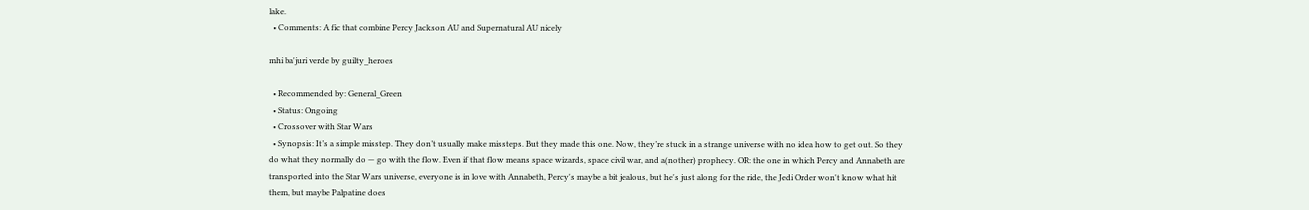lake.
  • Comments: A fic that combine Percy Jackson AU and Supernatural AU nicely

mhi ba'juri verde by guilty_heroes

  • Recommended by: General_Green
  • Status: Ongoing
  • Crossover with Star Wars
  • Synopsis: It’s a simple misstep. They don’t usually make missteps. But they made this one. Now, they’re stuck in a strange universe with no idea how to get out. So they do what they normally do — go with the flow. Even if that flow means space wizards, space civil war, and a(nother) prophecy. OR: the one in which Percy and Annabeth are transported into the Star Wars universe, everyone is in love with Annabeth, Percy's maybe a bit jealous, but he's just along for the ride, the Jedi Order won't know what hit them, but maybe Palpatine does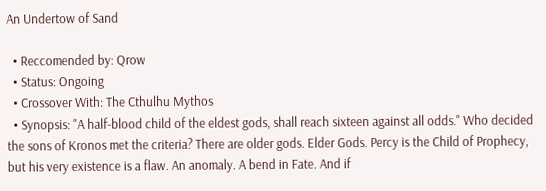An Undertow of Sand

  • Reccomended by: Qrow
  • Status: Ongoing
  • Crossover With: The Cthulhu Mythos
  • Synopsis: "A half-blood child of the eldest gods, shall reach sixteen against all odds." Who decided the sons of Kronos met the criteria? There are older gods. Elder Gods. Percy is the Child of Prophecy, but his very existence is a flaw. An anomaly. A bend in Fate. And if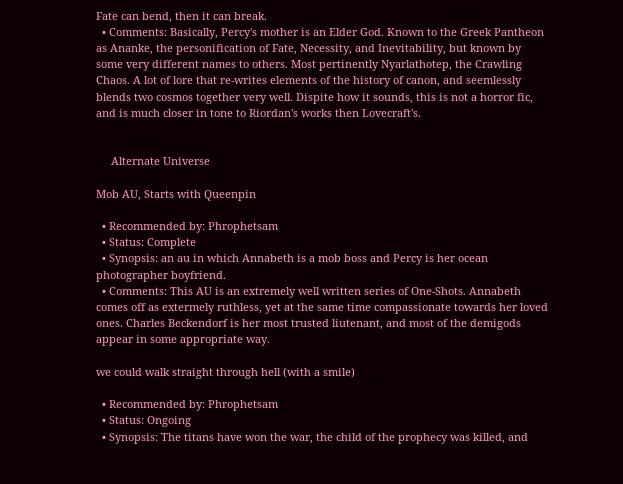Fate can bend, then it can break.
  • Comments: Basically, Percy's mother is an Elder God. Known to the Greek Pantheon as Ananke, the personification of Fate, Necessity, and Inevitability, but known by some very different names to others. Most pertinently Nyarlathotep, the Crawling Chaos. A lot of lore that re-writes elements of the history of canon, and seemlessly blends two cosmos together very well. Dispite how it sounds, this is not a horror fic, and is much closer in tone to Riordan's works then Lovecraft's.


     Alternate Universe

Mob AU, Starts with Queenpin

  • Recommended by: Phrophetsam
  • Status: Complete
  • Synopsis: an au in which Annabeth is a mob boss and Percy is her ocean photographer boyfriend.
  • Comments: This AU is an extremely well written series of One-Shots. Annabeth comes off as extermely ruthless, yet at the same time compassionate towards her loved ones. Charles Beckendorf is her most trusted liutenant, and most of the demigods appear in some appropriate way.

we could walk straight through hell (with a smile)

  • Recommended by: Phrophetsam
  • Status: Ongoing
  • Synopsis: The titans have won the war, the child of the prophecy was killed, and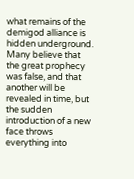what remains of the demigod alliance is hidden underground. Many believe that the great prophecy was false, and that another will be revealed in time, but the sudden introduction of a new face throws everything into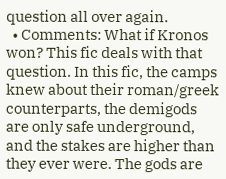question all over again.
  • Comments: What if Kronos won? This fic deals with that question. In this fic, the camps knew about their roman/greek counterparts, the demigods are only safe underground, and the stakes are higher than they ever were. The gods are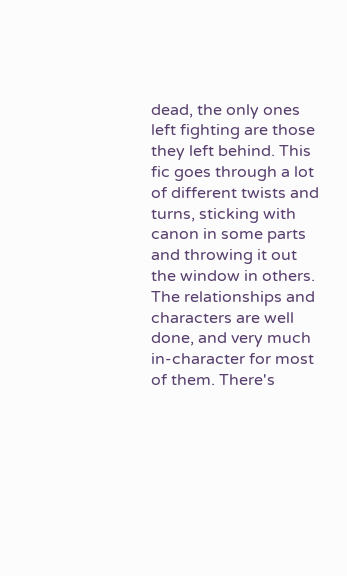dead, the only ones left fighting are those they left behind. This fic goes through a lot of different twists and turns, sticking with canon in some parts and throwing it out the window in others. The relationships and characters are well done, and very much in-character for most of them. There's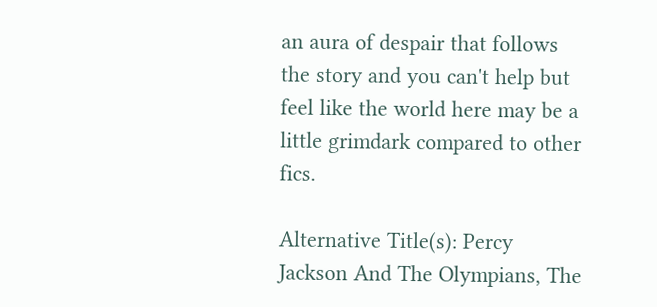an aura of despair that follows the story and you can't help but feel like the world here may be a little grimdark compared to other fics.

Alternative Title(s): Percy Jackson And The Olympians, The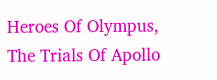Heroes Of Olympus, The Trials Of Apollo